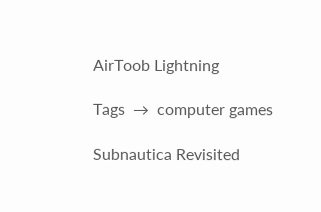AirToob Lightning

Tags  →  computer games

Subnautica Revisited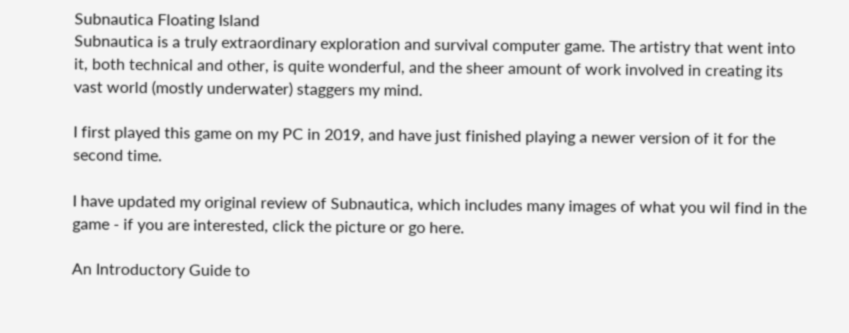Subnautica Floating Island
Subnautica is a truly extraordinary exploration and survival computer game. The artistry that went into it, both technical and other, is quite wonderful, and the sheer amount of work involved in creating its vast world (mostly underwater) staggers my mind.

I first played this game on my PC in 2019, and have just finished playing a newer version of it for the second time.

I have updated my original review of Subnautica, which includes many images of what you wil find in the game - if you are interested, click the picture or go here.

An Introductory Guide to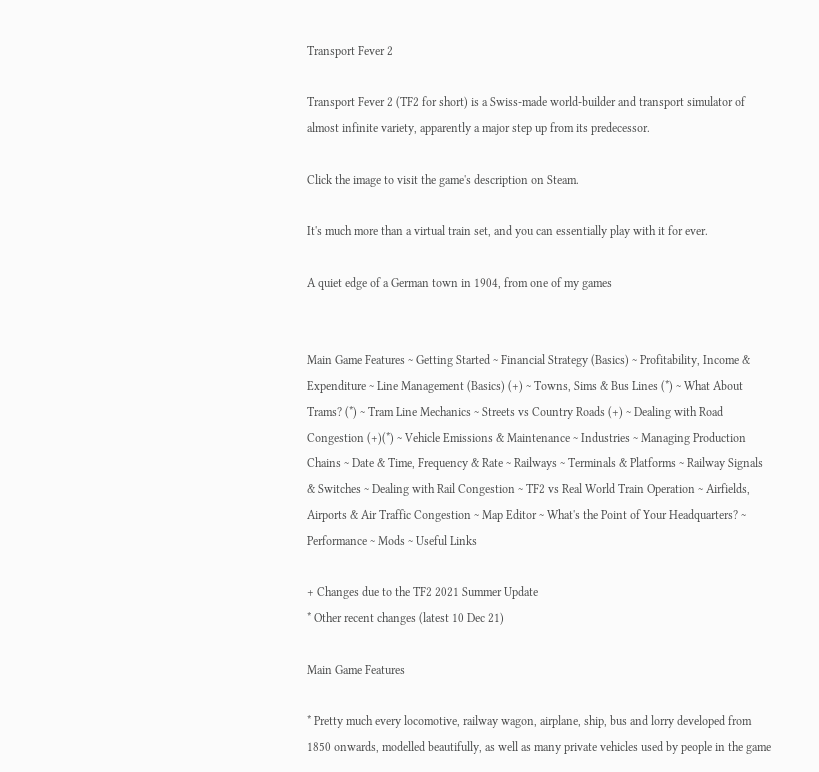Transport Fever 2

Transport Fever 2 (TF2 for short) is a Swiss-made world-builder and transport simulator of almost infinite variety, apparently a major step up from its predecessor.

Click the image to visit the game's description on Steam.

It's much more than a virtual train set, and you can essentially play with it for ever.

A quiet edge of a German town in 1904, from one of my games


Main Game Features ~ Getting Started ~ Financial Strategy (Basics) ~ Profitability, Income & Expenditure ~ Line Management (Basics) (+) ~ Towns, Sims & Bus Lines (*) ~ What About Trams? (*) ~ Tram Line Mechanics ~ Streets vs Country Roads (+) ~ Dealing with Road Congestion (+)(*) ~ Vehicle Emissions & Maintenance ~ Industries ~ Managing Production Chains ~ Date & Time, Frequency & Rate ~ Railways ~ Terminals & Platforms ~ Railway Signals & Switches ~ Dealing with Rail Congestion ~ TF2 vs Real World Train Operation ~ Airfields, Airports & Air Traffic Congestion ~ Map Editor ~ What's the Point of Your Headquarters? ~ Performance ~ Mods ~ Useful Links

+ Changes due to the TF2 2021 Summer Update
* Other recent changes (latest 10 Dec 21)

Main Game Features

* Pretty much every locomotive, railway wagon, airplane, ship, bus and lorry developed from 1850 onwards, modelled beautifully, as well as many private vehicles used by people in the game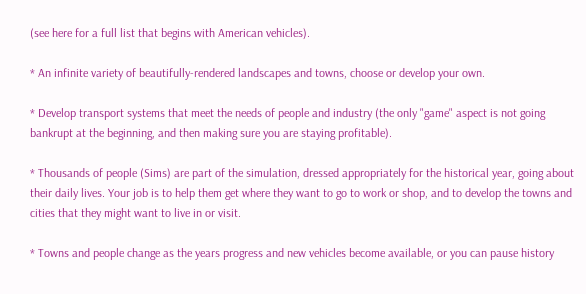(see here for a full list that begins with American vehicles).

* An infinite variety of beautifully-rendered landscapes and towns, choose or develop your own.

* Develop transport systems that meet the needs of people and industry (the only "game" aspect is not going bankrupt at the beginning, and then making sure you are staying profitable).

* Thousands of people (Sims) are part of the simulation, dressed appropriately for the historical year, going about their daily lives. Your job is to help them get where they want to go to work or shop, and to develop the towns and cities that they might want to live in or visit.

* Towns and people change as the years progress and new vehicles become available, or you can pause history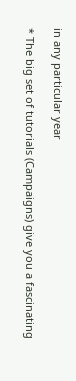in any particular year

* The big set of tutorials (Campaigns) give you a fascinating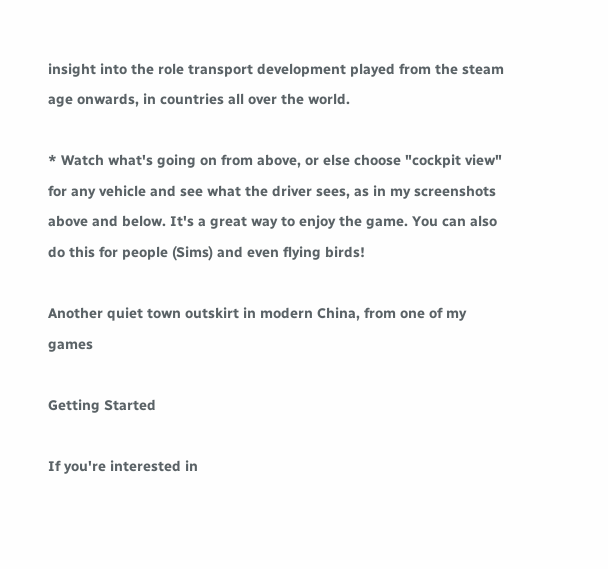insight into the role transport development played from the steam age onwards, in countries all over the world.

* Watch what's going on from above, or else choose "cockpit view" for any vehicle and see what the driver sees, as in my screenshots above and below. It's a great way to enjoy the game. You can also do this for people (Sims) and even flying birds!

Another quiet town outskirt in modern China, from one of my games

Getting Started

If you're interested in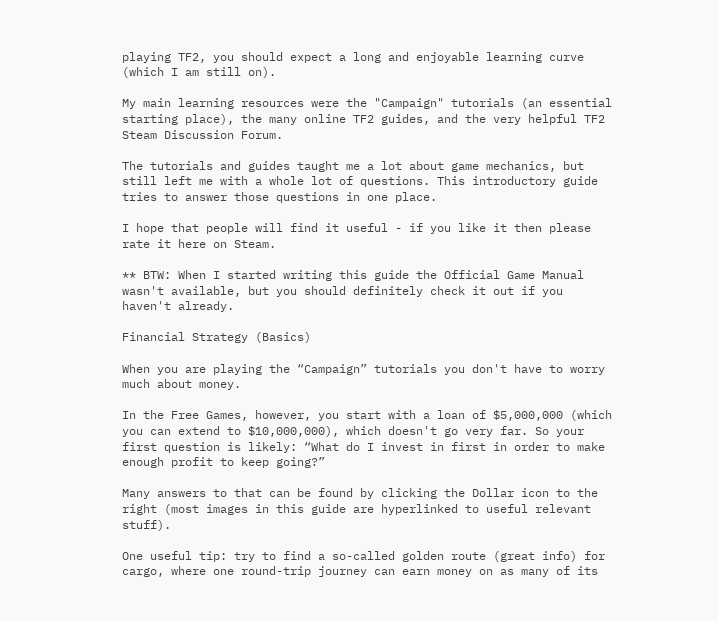playing TF2, you should expect a long and enjoyable learning curve (which I am still on).

My main learning resources were the "Campaign" tutorials (an essential starting place), the many online TF2 guides, and the very helpful TF2 Steam Discussion Forum.

The tutorials and guides taught me a lot about game mechanics, but still left me with a whole lot of questions. This introductory guide tries to answer those questions in one place.

I hope that people will find it useful - if you like it then please rate it here on Steam.

** BTW: When I started writing this guide the Official Game Manual wasn't available, but you should definitely check it out if you haven't already.

Financial Strategy (Basics)

When you are playing the “Campaign” tutorials you don't have to worry much about money.

In the Free Games, however, you start with a loan of $5,000,000 (which you can extend to $10,000,000), which doesn't go very far. So your first question is likely: “What do I invest in first in order to make enough profit to keep going?”

Many answers to that can be found by clicking the Dollar icon to the right (most images in this guide are hyperlinked to useful relevant stuff).

One useful tip: try to find a so-called golden route (great info) for cargo, where one round-trip journey can earn money on as many of its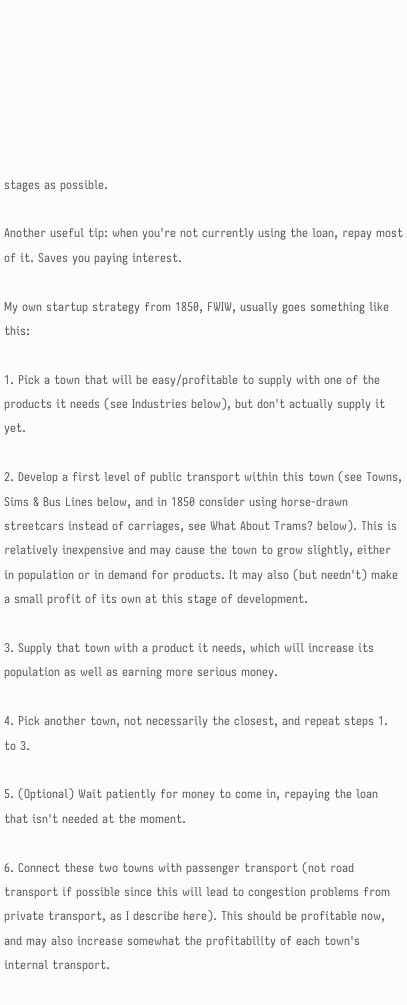stages as possible.

Another useful tip: when you're not currently using the loan, repay most of it. Saves you paying interest.

My own startup strategy from 1850, FWIW, usually goes something like this:

1. Pick a town that will be easy/profitable to supply with one of the products it needs (see Industries below), but don't actually supply it yet.

2. Develop a first level of public transport within this town (see Towns, Sims & Bus Lines below, and in 1850 consider using horse-drawn streetcars instead of carriages, see What About Trams? below). This is relatively inexpensive and may cause the town to grow slightly, either in population or in demand for products. It may also (but needn't) make a small profit of its own at this stage of development.

3. Supply that town with a product it needs, which will increase its population as well as earning more serious money.

4. Pick another town, not necessarily the closest, and repeat steps 1. to 3.

5. (Optional) Wait patiently for money to come in, repaying the loan that isn't needed at the moment.

6. Connect these two towns with passenger transport (not road transport if possible since this will lead to congestion problems from private transport, as I describe here). This should be profitable now, and may also increase somewhat the profitability of each town's internal transport.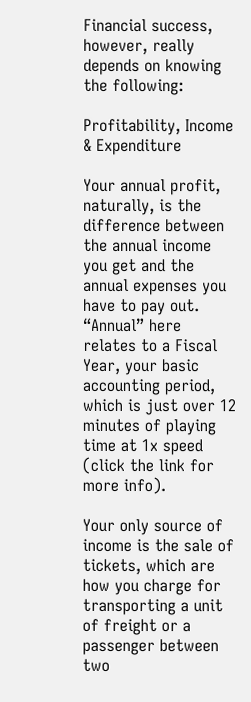Financial success, however, really depends on knowing the following:

Profitability, Income & Expenditure

Your annual profit, naturally, is the difference between the annual income you get and the annual expenses you have to pay out. “Annual” here relates to a Fiscal Year, your basic accounting period, which is just over 12 minutes of playing time at 1x speed (click the link for more info).

Your only source of income is the sale of tickets, which are how you charge for transporting a unit of freight or a passenger between two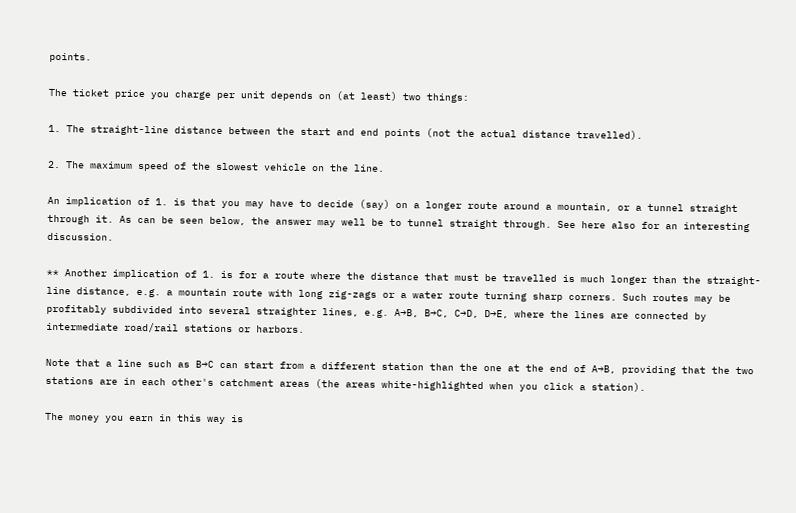points.

The ticket price you charge per unit depends on (at least) two things:

1. The straight-line distance between the start and end points (not the actual distance travelled).

2. The maximum speed of the slowest vehicle on the line.

An implication of 1. is that you may have to decide (say) on a longer route around a mountain, or a tunnel straight through it. As can be seen below, the answer may well be to tunnel straight through. See here also for an interesting discussion.

** Another implication of 1. is for a route where the distance that must be travelled is much longer than the straight-line distance, e.g. a mountain route with long zig-zags or a water route turning sharp corners. Such routes may be profitably subdivided into several straighter lines, e.g. A→B, B→C, C→D, D→E, where the lines are connected by intermediate road/rail stations or harbors.

Note that a line such as B→C can start from a different station than the one at the end of A→B, providing that the two stations are in each other's catchment areas (the areas white-highlighted when you click a station).

The money you earn in this way is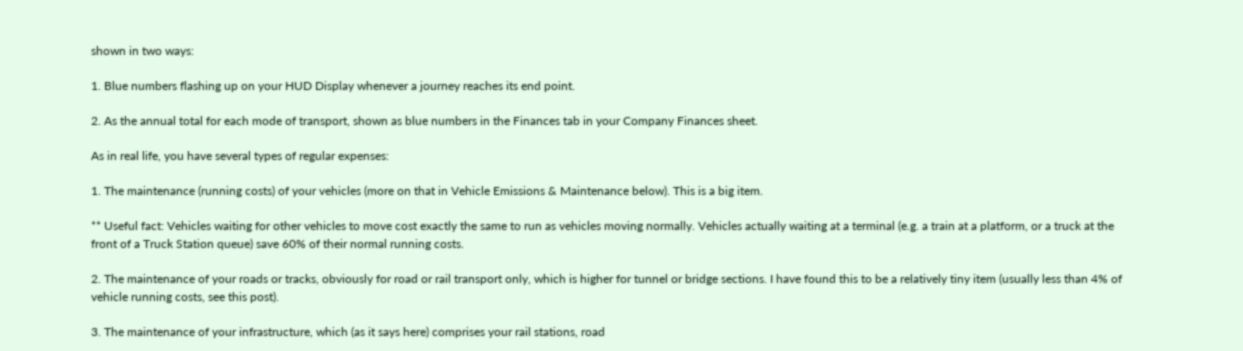shown in two ways:

1. Blue numbers flashing up on your HUD Display whenever a journey reaches its end point.

2. As the annual total for each mode of transport, shown as blue numbers in the Finances tab in your Company Finances sheet.

As in real life, you have several types of regular expenses:

1. The maintenance (running costs) of your vehicles (more on that in Vehicle Emissions & Maintenance below). This is a big item.

** Useful fact: Vehicles waiting for other vehicles to move cost exactly the same to run as vehicles moving normally. Vehicles actually waiting at a terminal (e.g. a train at a platform, or a truck at the front of a Truck Station queue) save 60% of their normal running costs.

2. The maintenance of your roads or tracks, obviously for road or rail transport only, which is higher for tunnel or bridge sections. I have found this to be a relatively tiny item (usually less than 4% of vehicle running costs, see this post).

3. The maintenance of your infrastructure, which (as it says here) comprises your rail stations, road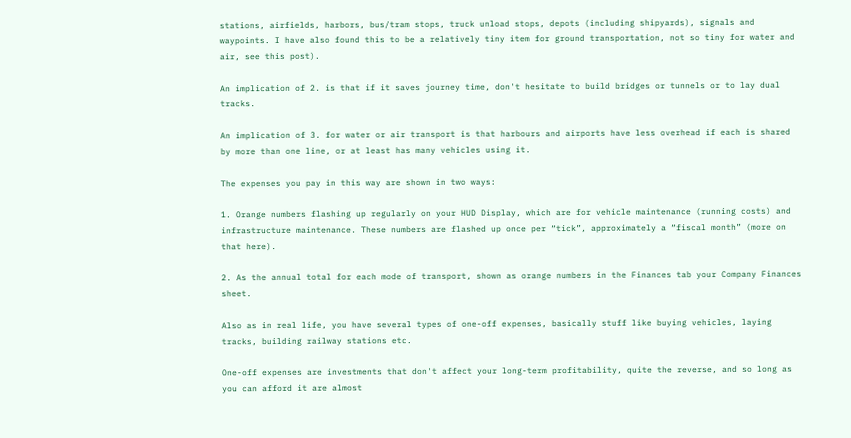stations, airfields, harbors, bus/tram stops, truck unload stops, depots (including shipyards), signals and waypoints. I have also found this to be a relatively tiny item for ground transportation, not so tiny for water and air, see this post).

An implication of 2. is that if it saves journey time, don't hesitate to build bridges or tunnels or to lay dual tracks.

An implication of 3. for water or air transport is that harbours and airports have less overhead if each is shared by more than one line, or at least has many vehicles using it.

The expenses you pay in this way are shown in two ways:

1. Orange numbers flashing up regularly on your HUD Display, which are for vehicle maintenance (running costs) and infrastructure maintenance. These numbers are flashed up once per “tick”, approximately a “fiscal month” (more on that here).

2. As the annual total for each mode of transport, shown as orange numbers in the Finances tab your Company Finances sheet.

Also as in real life, you have several types of one-off expenses, basically stuff like buying vehicles, laying tracks, building railway stations etc.

One-off expenses are investments that don't affect your long-term profitability, quite the reverse, and so long as you can afford it are almost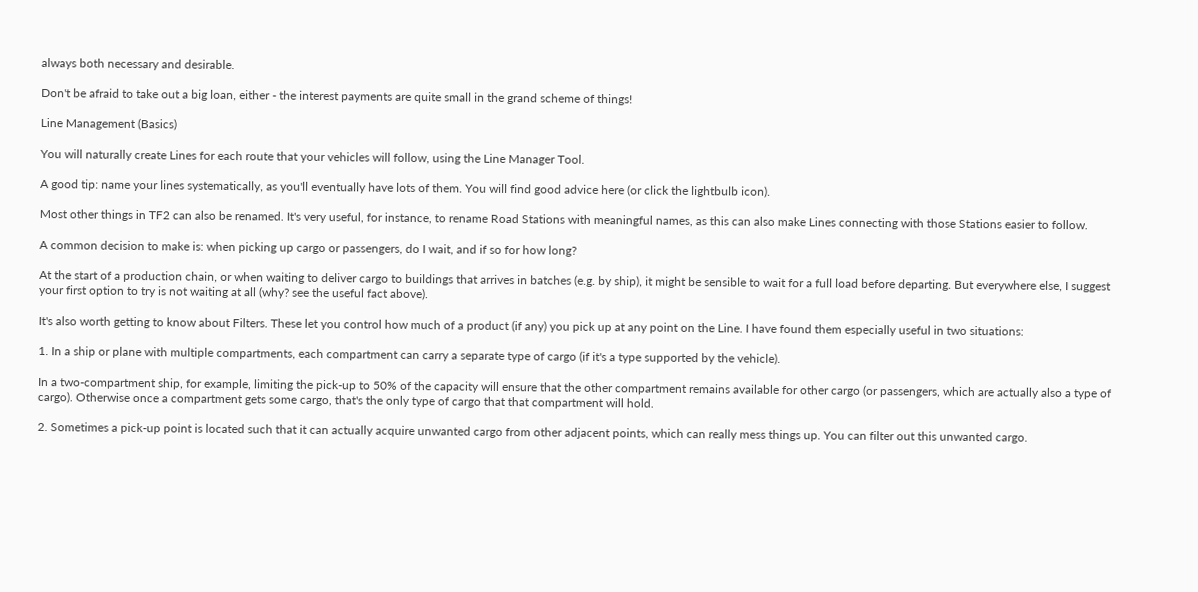always both necessary and desirable.

Don't be afraid to take out a big loan, either - the interest payments are quite small in the grand scheme of things!

Line Management (Basics)

You will naturally create Lines for each route that your vehicles will follow, using the Line Manager Tool.

A good tip: name your lines systematically, as you'll eventually have lots of them. You will find good advice here (or click the lightbulb icon).

Most other things in TF2 can also be renamed. It's very useful, for instance, to rename Road Stations with meaningful names, as this can also make Lines connecting with those Stations easier to follow.

A common decision to make is: when picking up cargo or passengers, do I wait, and if so for how long?

At the start of a production chain, or when waiting to deliver cargo to buildings that arrives in batches (e.g. by ship), it might be sensible to wait for a full load before departing. But everywhere else, I suggest your first option to try is not waiting at all (why? see the useful fact above).

It's also worth getting to know about Filters. These let you control how much of a product (if any) you pick up at any point on the Line. I have found them especially useful in two situations:

1. In a ship or plane with multiple compartments, each compartment can carry a separate type of cargo (if it's a type supported by the vehicle).

In a two-compartment ship, for example, limiting the pick-up to 50% of the capacity will ensure that the other compartment remains available for other cargo (or passengers, which are actually also a type of cargo). Otherwise once a compartment gets some cargo, that's the only type of cargo that that compartment will hold.

2. Sometimes a pick-up point is located such that it can actually acquire unwanted cargo from other adjacent points, which can really mess things up. You can filter out this unwanted cargo.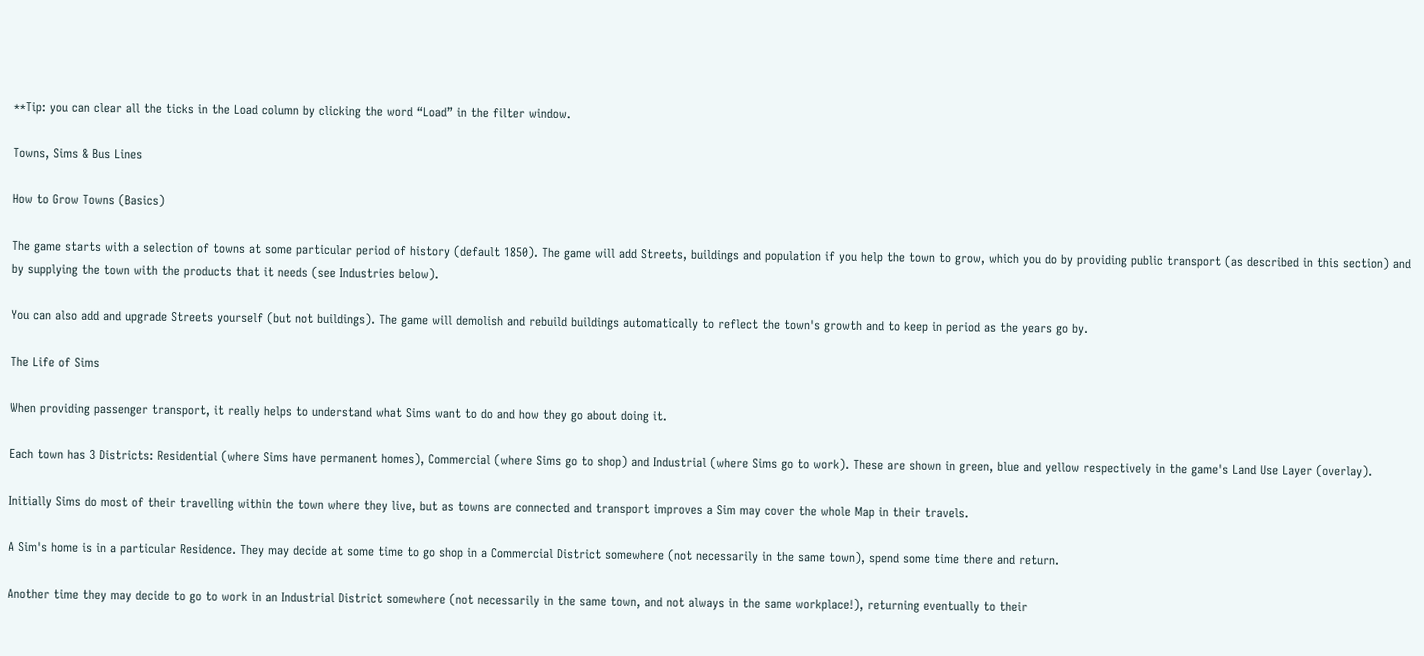**Tip: you can clear all the ticks in the Load column by clicking the word “Load” in the filter window.

Towns, Sims & Bus Lines

How to Grow Towns (Basics)

The game starts with a selection of towns at some particular period of history (default 1850). The game will add Streets, buildings and population if you help the town to grow, which you do by providing public transport (as described in this section) and by supplying the town with the products that it needs (see Industries below).

You can also add and upgrade Streets yourself (but not buildings). The game will demolish and rebuild buildings automatically to reflect the town's growth and to keep in period as the years go by.

The Life of Sims

When providing passenger transport, it really helps to understand what Sims want to do and how they go about doing it.

Each town has 3 Districts: Residential (where Sims have permanent homes), Commercial (where Sims go to shop) and Industrial (where Sims go to work). These are shown in green, blue and yellow respectively in the game's Land Use Layer (overlay).

Initially Sims do most of their travelling within the town where they live, but as towns are connected and transport improves a Sim may cover the whole Map in their travels.

A Sim's home is in a particular Residence. They may decide at some time to go shop in a Commercial District somewhere (not necessarily in the same town), spend some time there and return.

Another time they may decide to go to work in an Industrial District somewhere (not necessarily in the same town, and not always in the same workplace!), returning eventually to their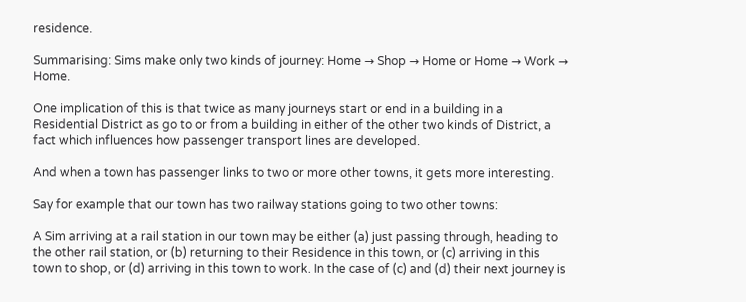residence.

Summarising: Sims make only two kinds of journey: Home → Shop → Home or Home → Work → Home.

One implication of this is that twice as many journeys start or end in a building in a Residential District as go to or from a building in either of the other two kinds of District, a fact which influences how passenger transport lines are developed.

And when a town has passenger links to two or more other towns, it gets more interesting.

Say for example that our town has two railway stations going to two other towns:

A Sim arriving at a rail station in our town may be either (a) just passing through, heading to the other rail station, or (b) returning to their Residence in this town, or (c) arriving in this town to shop, or (d) arriving in this town to work. In the case of (c) and (d) their next journey is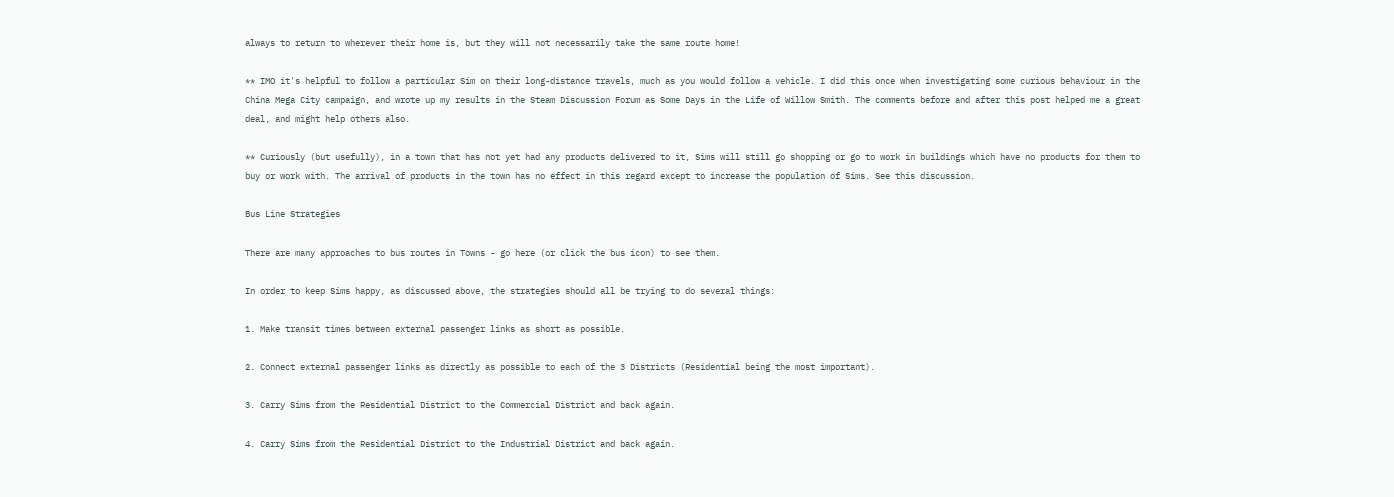always to return to wherever their home is, but they will not necessarily take the same route home!

** IMO it's helpful to follow a particular Sim on their long-distance travels, much as you would follow a vehicle. I did this once when investigating some curious behaviour in the China Mega City campaign, and wrote up my results in the Steam Discussion Forum as Some Days in the Life of Willow Smith. The comments before and after this post helped me a great deal, and might help others also.

** Curiously (but usefully), in a town that has not yet had any products delivered to it, Sims will still go shopping or go to work in buildings which have no products for them to buy or work with. The arrival of products in the town has no effect in this regard except to increase the population of Sims. See this discussion.

Bus Line Strategies

There are many approaches to bus routes in Towns - go here (or click the bus icon) to see them.

In order to keep Sims happy, as discussed above, the strategies should all be trying to do several things:

1. Make transit times between external passenger links as short as possible.

2. Connect external passenger links as directly as possible to each of the 3 Districts (Residential being the most important).

3. Carry Sims from the Residential District to the Commercial District and back again.

4. Carry Sims from the Residential District to the Industrial District and back again.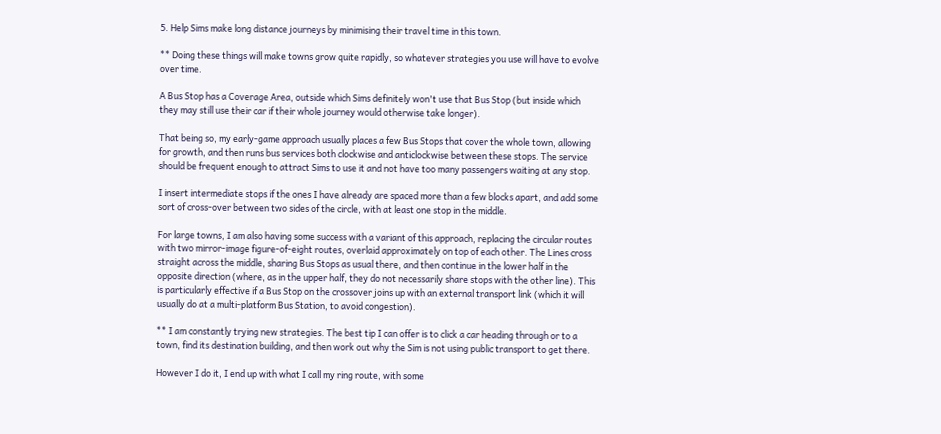5. Help Sims make long distance journeys by minimising their travel time in this town.

** Doing these things will make towns grow quite rapidly, so whatever strategies you use will have to evolve over time.

A Bus Stop has a Coverage Area, outside which Sims definitely won't use that Bus Stop (but inside which they may still use their car if their whole journey would otherwise take longer).

That being so, my early-game approach usually places a few Bus Stops that cover the whole town, allowing for growth, and then runs bus services both clockwise and anticlockwise between these stops. The service should be frequent enough to attract Sims to use it and not have too many passengers waiting at any stop.

I insert intermediate stops if the ones I have already are spaced more than a few blocks apart, and add some sort of cross-over between two sides of the circle, with at least one stop in the middle.

For large towns, I am also having some success with a variant of this approach, replacing the circular routes with two mirror-image figure-of-eight routes, overlaid approximately on top of each other. The Lines cross straight across the middle, sharing Bus Stops as usual there, and then continue in the lower half in the opposite direction (where, as in the upper half, they do not necessarily share stops with the other line). This is particularly effective if a Bus Stop on the crossover joins up with an external transport link (which it will usually do at a multi-platform Bus Station, to avoid congestion).

** I am constantly trying new strategies. The best tip I can offer is to click a car heading through or to a town, find its destination building, and then work out why the Sim is not using public transport to get there.

However I do it, I end up with what I call my ring route, with some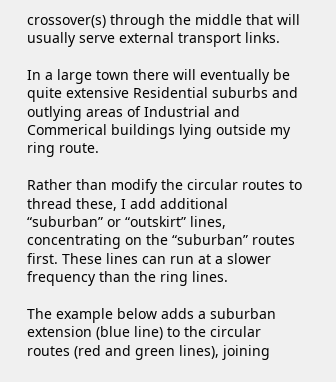crossover(s) through the middle that will usually serve external transport links.

In a large town there will eventually be quite extensive Residential suburbs and outlying areas of Industrial and Commerical buildings lying outside my ring route.

Rather than modify the circular routes to thread these, I add additional “suburban” or “outskirt” lines, concentrating on the “suburban” routes first. These lines can run at a slower frequency than the ring lines.

The example below adds a suburban extension (blue line) to the circular routes (red and green lines), joining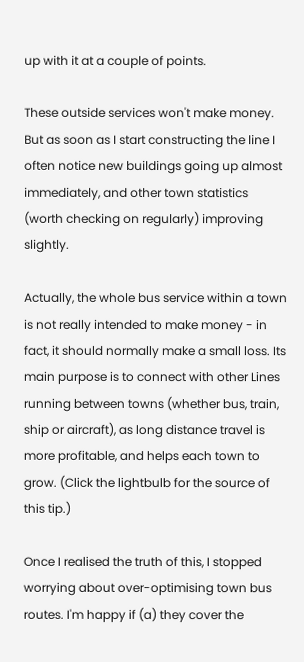up with it at a couple of points.

These outside services won't make money. But as soon as I start constructing the line I often notice new buildings going up almost immediately, and other town statistics (worth checking on regularly) improving slightly.

Actually, the whole bus service within a town is not really intended to make money - in fact, it should normally make a small loss. Its main purpose is to connect with other Lines running between towns (whether bus, train, ship or aircraft), as long distance travel is more profitable, and helps each town to grow. (Click the lightbulb for the source of this tip.)

Once I realised the truth of this, I stopped worrying about over-optimising town bus routes. I'm happy if (a) they cover the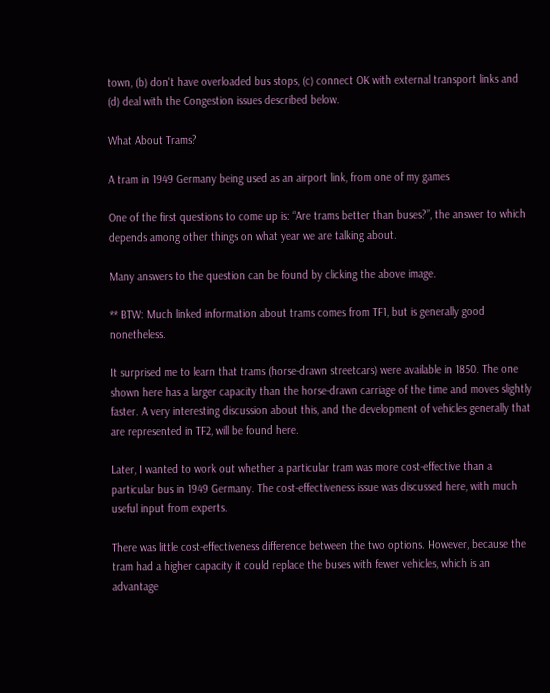town, (b) don't have overloaded bus stops, (c) connect OK with external transport links and (d) deal with the Congestion issues described below.

What About Trams?

A tram in 1949 Germany being used as an airport link, from one of my games

One of the first questions to come up is: “Are trams better than buses?”, the answer to which depends among other things on what year we are talking about.

Many answers to the question can be found by clicking the above image.

** BTW: Much linked information about trams comes from TF1, but is generally good nonetheless.

It surprised me to learn that trams (horse-drawn streetcars) were available in 1850. The one shown here has a larger capacity than the horse-drawn carriage of the time and moves slightly faster. A very interesting discussion about this, and the development of vehicles generally that are represented in TF2, will be found here.

Later, I wanted to work out whether a particular tram was more cost-effective than a particular bus in 1949 Germany. The cost-effectiveness issue was discussed here, with much useful input from experts.

There was little cost-effectiveness difference between the two options. However, because the tram had a higher capacity it could replace the buses with fewer vehicles, which is an advantage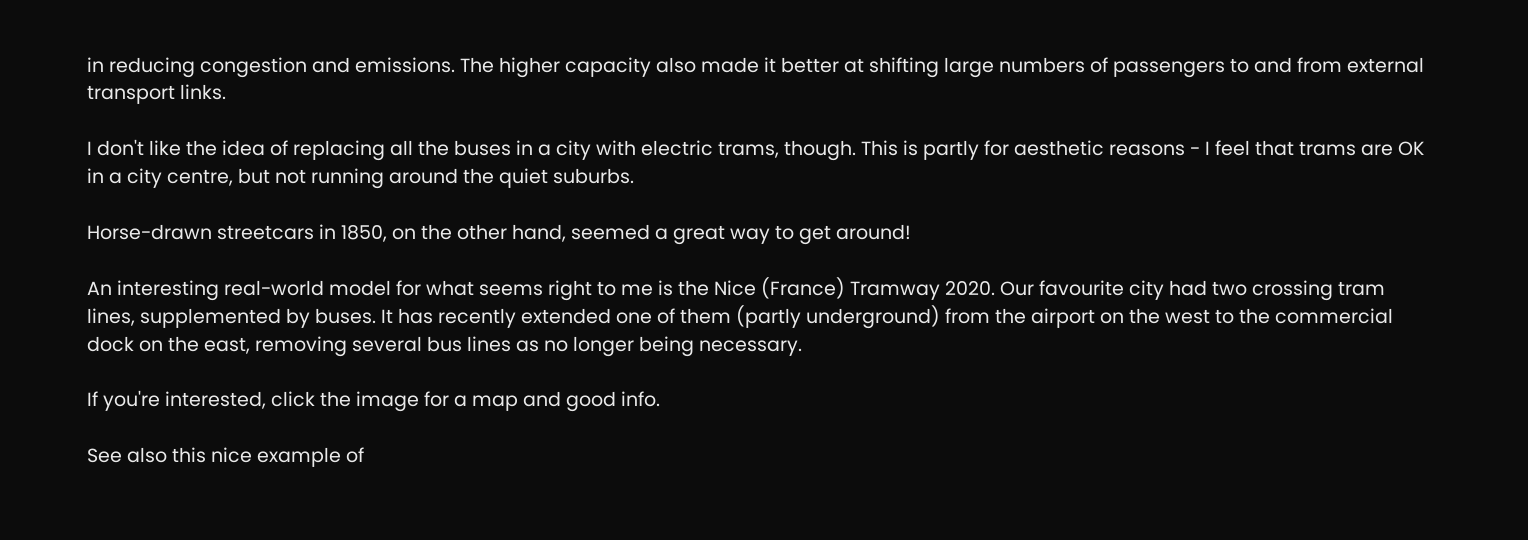in reducing congestion and emissions. The higher capacity also made it better at shifting large numbers of passengers to and from external transport links.

I don't like the idea of replacing all the buses in a city with electric trams, though. This is partly for aesthetic reasons - I feel that trams are OK in a city centre, but not running around the quiet suburbs.

Horse-drawn streetcars in 1850, on the other hand, seemed a great way to get around!

An interesting real-world model for what seems right to me is the Nice (France) Tramway 2020. Our favourite city had two crossing tram lines, supplemented by buses. It has recently extended one of them (partly underground) from the airport on the west to the commercial dock on the east, removing several bus lines as no longer being necessary.

If you're interested, click the image for a map and good info.

See also this nice example of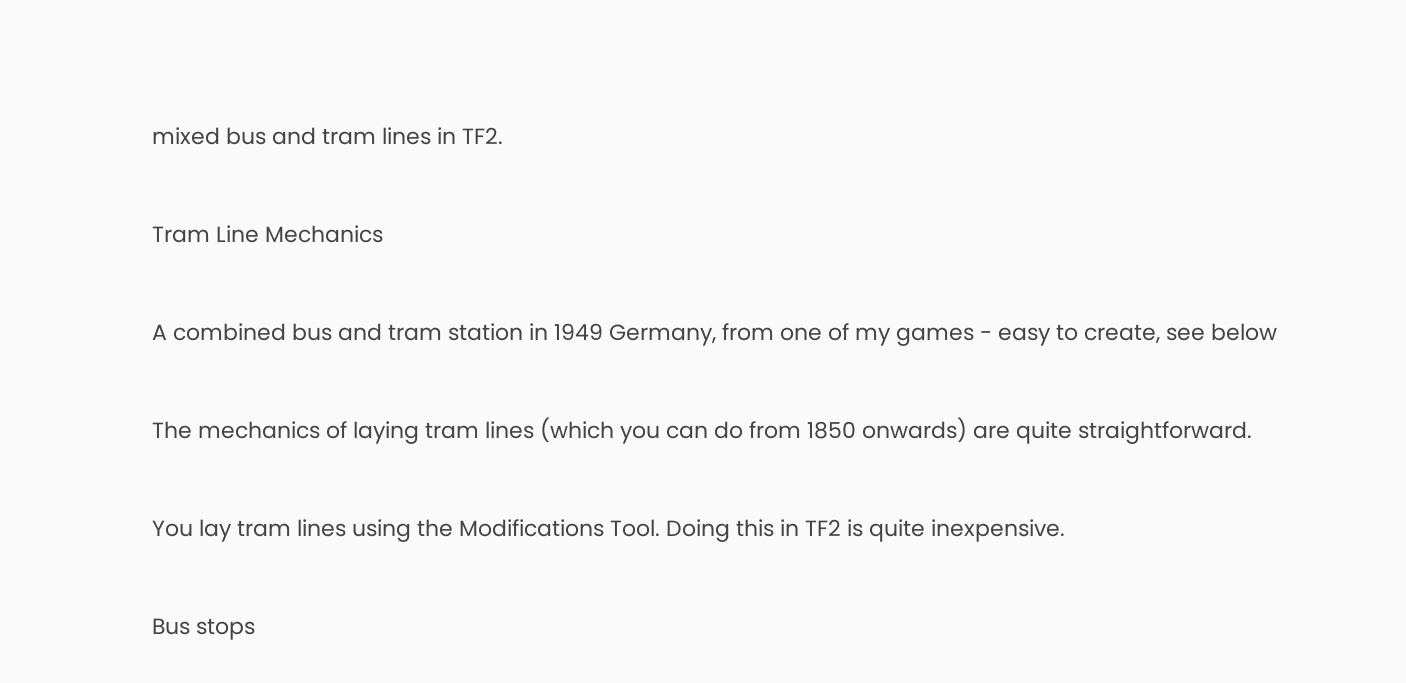mixed bus and tram lines in TF2.

Tram Line Mechanics

A combined bus and tram station in 1949 Germany, from one of my games - easy to create, see below

The mechanics of laying tram lines (which you can do from 1850 onwards) are quite straightforward.

You lay tram lines using the Modifications Tool. Doing this in TF2 is quite inexpensive.

Bus stops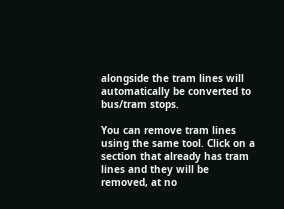alongside the tram lines will automatically be converted to bus/tram stops.

You can remove tram lines using the same tool. Click on a section that already has tram lines and they will be removed, at no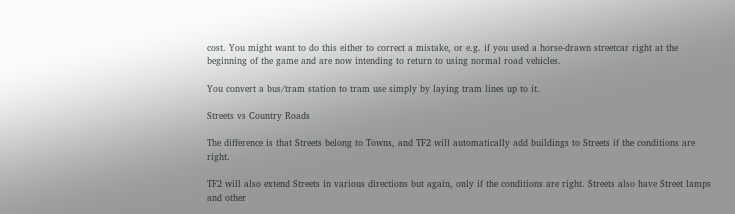cost. You might want to do this either to correct a mistake, or e.g. if you used a horse-drawn streetcar right at the beginning of the game and are now intending to return to using normal road vehicles.

You convert a bus/tram station to tram use simply by laying tram lines up to it.

Streets vs Country Roads

The difference is that Streets belong to Towns, and TF2 will automatically add buildings to Streets if the conditions are right.

TF2 will also extend Streets in various directions but again, only if the conditions are right. Streets also have Street lamps and other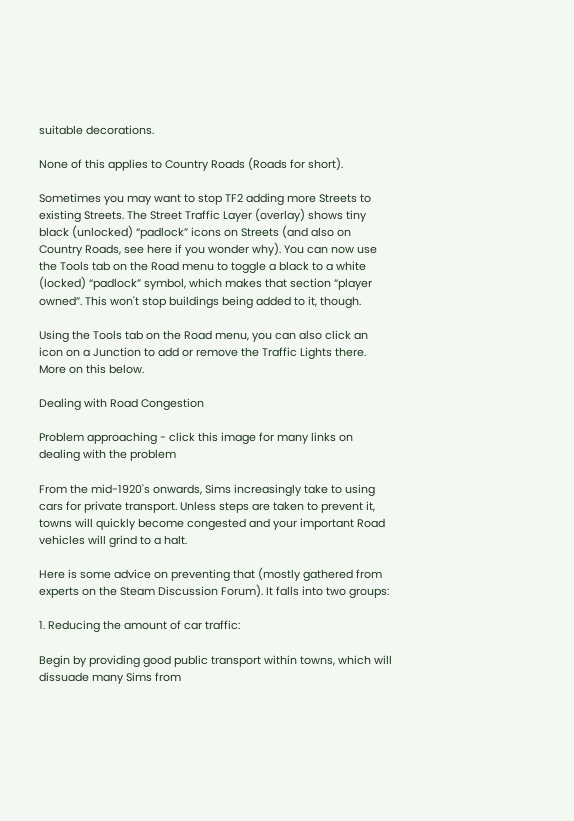suitable decorations.

None of this applies to Country Roads (Roads for short).

Sometimes you may want to stop TF2 adding more Streets to existing Streets. The Street Traffic Layer (overlay) shows tiny black (unlocked) “padlock” icons on Streets (and also on Country Roads, see here if you wonder why). You can now use the Tools tab on the Road menu to toggle a black to a white (locked) “padlock” symbol, which makes that section “player owned”. This won't stop buildings being added to it, though.

Using the Tools tab on the Road menu, you can also click an icon on a Junction to add or remove the Traffic Lights there. More on this below.

Dealing with Road Congestion

Problem approaching - click this image for many links on dealing with the problem

From the mid-1920's onwards, Sims increasingly take to using cars for private transport. Unless steps are taken to prevent it, towns will quickly become congested and your important Road vehicles will grind to a halt.

Here is some advice on preventing that (mostly gathered from experts on the Steam Discussion Forum). It falls into two groups:

1. Reducing the amount of car traffic:

Begin by providing good public transport within towns, which will dissuade many Sims from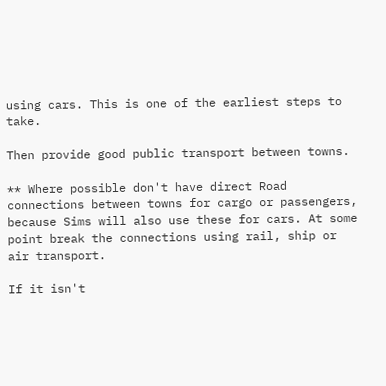using cars. This is one of the earliest steps to take.

Then provide good public transport between towns.

** Where possible don't have direct Road connections between towns for cargo or passengers, because Sims will also use these for cars. At some point break the connections using rail, ship or air transport.

If it isn't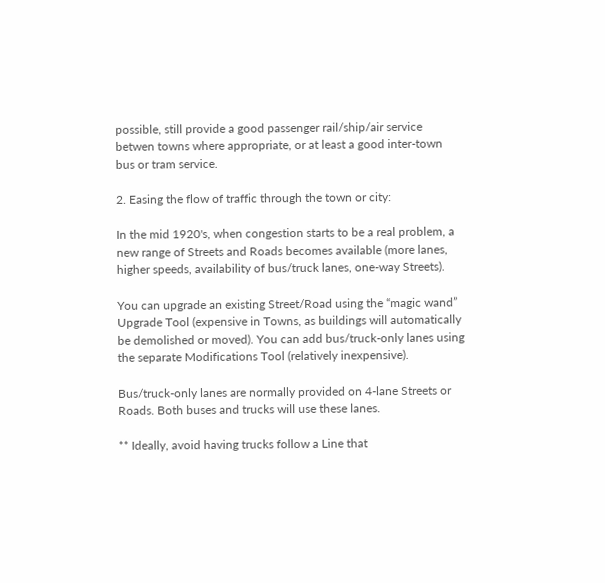possible, still provide a good passenger rail/ship/air service betwen towns where appropriate, or at least a good inter-town bus or tram service.

2. Easing the flow of traffic through the town or city:

In the mid 1920's, when congestion starts to be a real problem, a new range of Streets and Roads becomes available (more lanes, higher speeds, availability of bus/truck lanes, one-way Streets).

You can upgrade an existing Street/Road using the “magic wand” Upgrade Tool (expensive in Towns, as buildings will automatically be demolished or moved). You can add bus/truck-only lanes using the separate Modifications Tool (relatively inexpensive).

Bus/truck-only lanes are normally provided on 4-lane Streets or Roads. Both buses and trucks will use these lanes.

** Ideally, avoid having trucks follow a Line that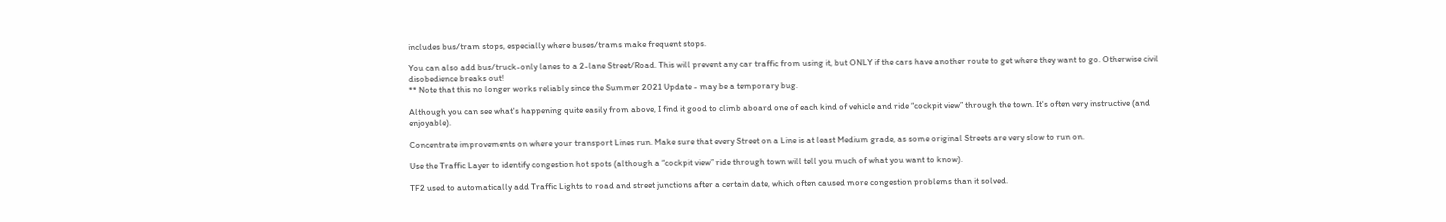includes bus/tram stops, especially where buses/trams make frequent stops.

You can also add bus/truck-only lanes to a 2-lane Street/Road. This will prevent any car traffic from using it, but ONLY if the cars have another route to get where they want to go. Otherwise civil disobedience breaks out!
** Note that this no longer works reliably since the Summer 2021 Update - may be a temporary bug.

Although you can see what's happening quite easily from above, I find it good to climb aboard one of each kind of vehicle and ride “cockpit view” through the town. It's often very instructive (and enjoyable).

Concentrate improvements on where your transport Lines run. Make sure that every Street on a Line is at least Medium grade, as some original Streets are very slow to run on.

Use the Traffic Layer to identify congestion hot spots (although a “cockpit view” ride through town will tell you much of what you want to know).

TF2 used to automatically add Traffic Lights to road and street junctions after a certain date, which often caused more congestion problems than it solved.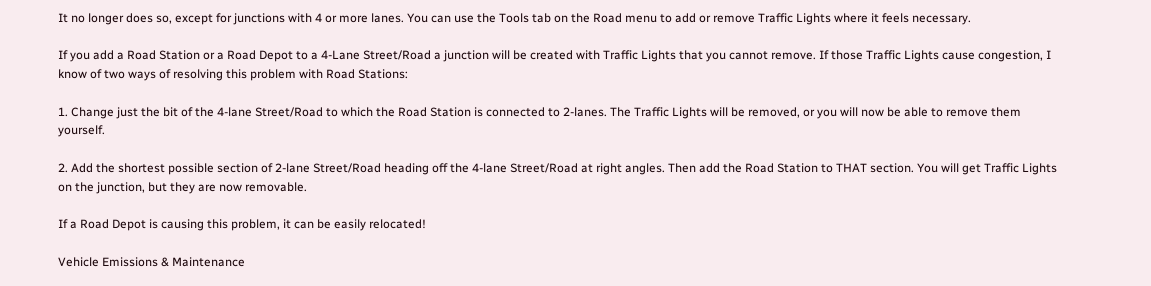It no longer does so, except for junctions with 4 or more lanes. You can use the Tools tab on the Road menu to add or remove Traffic Lights where it feels necessary.

If you add a Road Station or a Road Depot to a 4-Lane Street/Road a junction will be created with Traffic Lights that you cannot remove. If those Traffic Lights cause congestion, I know of two ways of resolving this problem with Road Stations:

1. Change just the bit of the 4-lane Street/Road to which the Road Station is connected to 2-lanes. The Traffic Lights will be removed, or you will now be able to remove them yourself.

2. Add the shortest possible section of 2-lane Street/Road heading off the 4-lane Street/Road at right angles. Then add the Road Station to THAT section. You will get Traffic Lights on the junction, but they are now removable.

If a Road Depot is causing this problem, it can be easily relocated!

Vehicle Emissions & Maintenance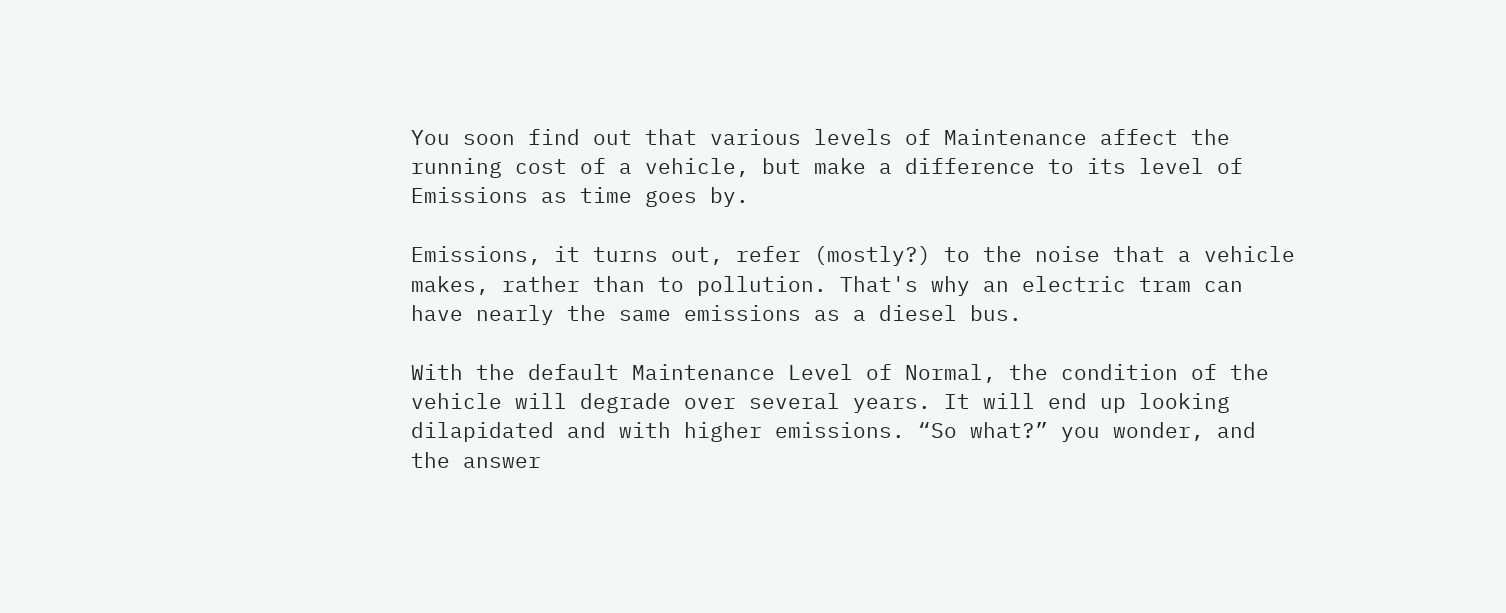You soon find out that various levels of Maintenance affect the running cost of a vehicle, but make a difference to its level of Emissions as time goes by.

Emissions, it turns out, refer (mostly?) to the noise that a vehicle makes, rather than to pollution. That's why an electric tram can have nearly the same emissions as a diesel bus.

With the default Maintenance Level of Normal, the condition of the vehicle will degrade over several years. It will end up looking dilapidated and with higher emissions. “So what?” you wonder, and the answer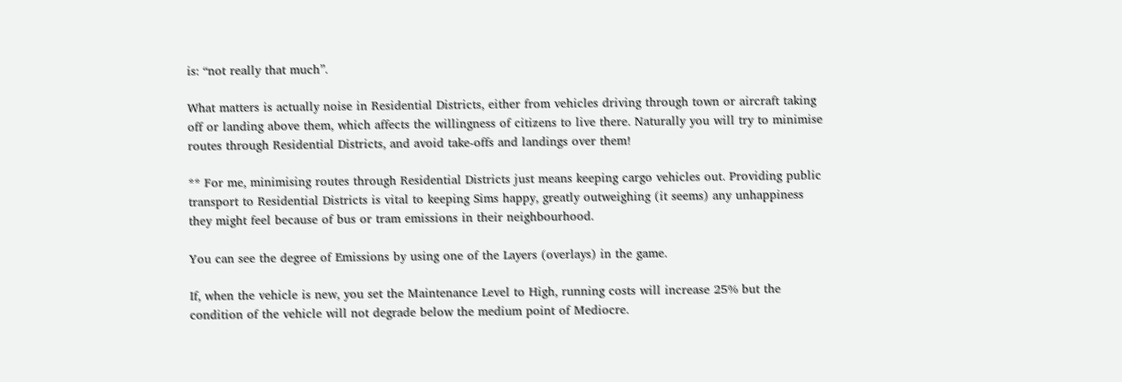is: “not really that much”.

What matters is actually noise in Residential Districts, either from vehicles driving through town or aircraft taking off or landing above them, which affects the willingness of citizens to live there. Naturally you will try to minimise routes through Residential Districts, and avoid take-offs and landings over them!

** For me, minimising routes through Residential Districts just means keeping cargo vehicles out. Providing public transport to Residential Districts is vital to keeping Sims happy, greatly outweighing (it seems) any unhappiness they might feel because of bus or tram emissions in their neighbourhood.

You can see the degree of Emissions by using one of the Layers (overlays) in the game.

If, when the vehicle is new, you set the Maintenance Level to High, running costs will increase 25% but the condition of the vehicle will not degrade below the medium point of Mediocre.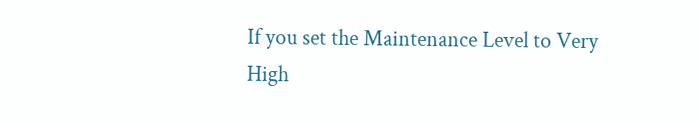If you set the Maintenance Level to Very High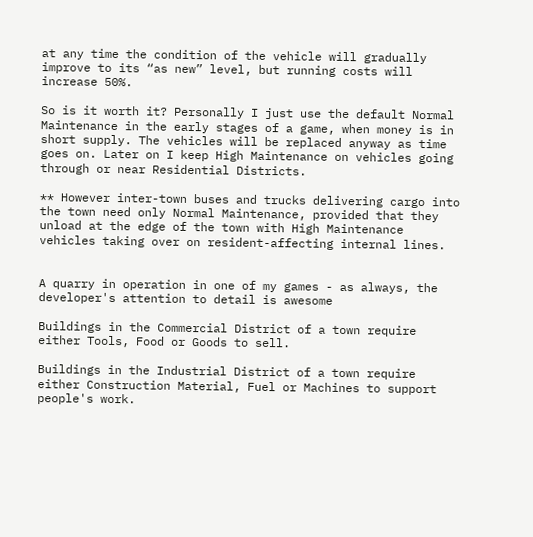at any time the condition of the vehicle will gradually improve to its “as new” level, but running costs will increase 50%.

So is it worth it? Personally I just use the default Normal Maintenance in the early stages of a game, when money is in short supply. The vehicles will be replaced anyway as time goes on. Later on I keep High Maintenance on vehicles going through or near Residential Districts.

** However inter-town buses and trucks delivering cargo into the town need only Normal Maintenance, provided that they unload at the edge of the town with High Maintenance vehicles taking over on resident-affecting internal lines.


A quarry in operation in one of my games - as always, the developer's attention to detail is awesome

Buildings in the Commercial District of a town require either Tools, Food or Goods to sell.

Buildings in the Industrial District of a town require either Construction Material, Fuel or Machines to support people's work.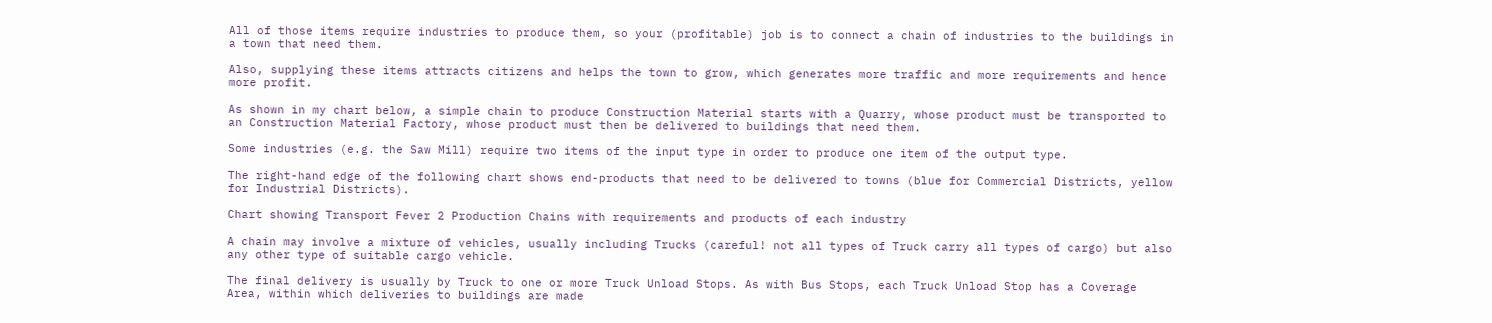All of those items require industries to produce them, so your (profitable) job is to connect a chain of industries to the buildings in a town that need them.

Also, supplying these items attracts citizens and helps the town to grow, which generates more traffic and more requirements and hence more profit.

As shown in my chart below, a simple chain to produce Construction Material starts with a Quarry, whose product must be transported to an Construction Material Factory, whose product must then be delivered to buildings that need them.

Some industries (e.g. the Saw Mill) require two items of the input type in order to produce one item of the output type.

The right-hand edge of the following chart shows end-products that need to be delivered to towns (blue for Commercial Districts, yellow for Industrial Districts).

Chart showing Transport Fever 2 Production Chains with requirements and products of each industry

A chain may involve a mixture of vehicles, usually including Trucks (careful! not all types of Truck carry all types of cargo) but also any other type of suitable cargo vehicle.

The final delivery is usually by Truck to one or more Truck Unload Stops. As with Bus Stops, each Truck Unload Stop has a Coverage Area, within which deliveries to buildings are made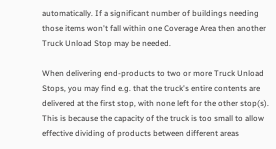automatically. If a significant number of buildings needing those items won't fall within one Coverage Area then another Truck Unload Stop may be needed.

When delivering end-products to two or more Truck Unload Stops, you may find e.g. that the truck's entire contents are delivered at the first stop, with none left for the other stop(s). This is because the capacity of the truck is too small to allow effective dividing of products between different areas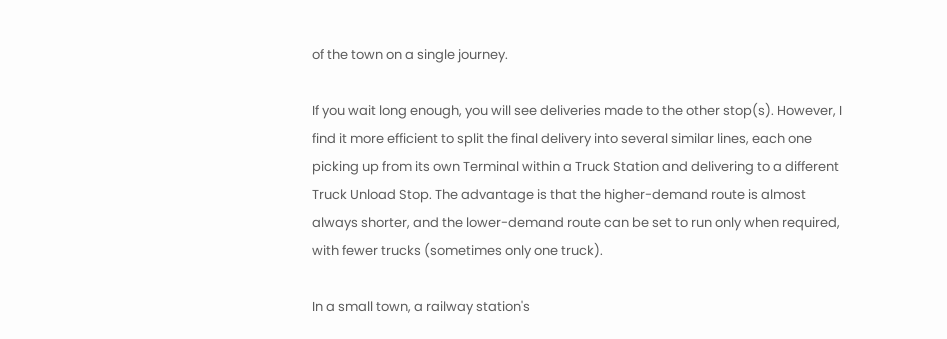of the town on a single journey.

If you wait long enough, you will see deliveries made to the other stop(s). However, I find it more efficient to split the final delivery into several similar lines, each one picking up from its own Terminal within a Truck Station and delivering to a different Truck Unload Stop. The advantage is that the higher-demand route is almost always shorter, and the lower-demand route can be set to run only when required, with fewer trucks (sometimes only one truck).

In a small town, a railway station's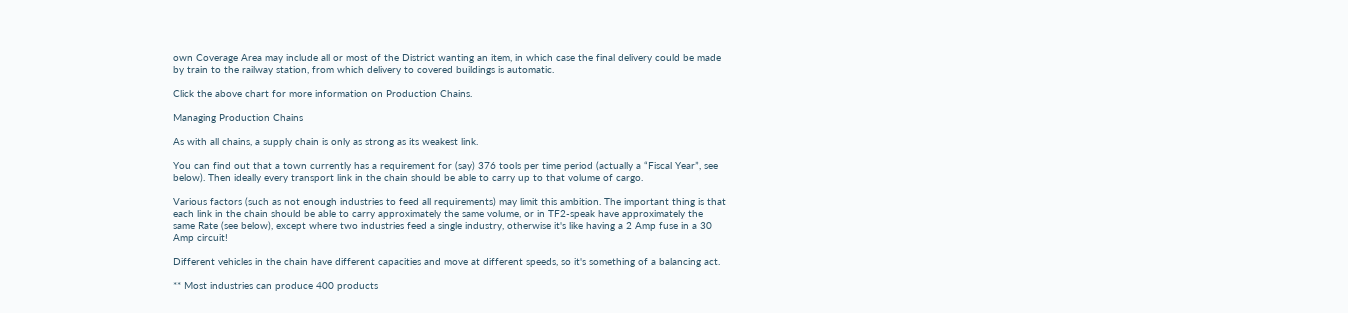own Coverage Area may include all or most of the District wanting an item, in which case the final delivery could be made by train to the railway station, from which delivery to covered buildings is automatic.

Click the above chart for more information on Production Chains.

Managing Production Chains

As with all chains, a supply chain is only as strong as its weakest link.

You can find out that a town currently has a requirement for (say) 376 tools per time period (actually a “Fiscal Year”, see below). Then ideally every transport link in the chain should be able to carry up to that volume of cargo.

Various factors (such as not enough industries to feed all requirements) may limit this ambition. The important thing is that each link in the chain should be able to carry approximately the same volume, or in TF2-speak have approximately the same Rate (see below), except where two industries feed a single industry, otherwise it's like having a 2 Amp fuse in a 30 Amp circuit!

Different vehicles in the chain have different capacities and move at different speeds, so it's something of a balancing act.

** Most industries can produce 400 products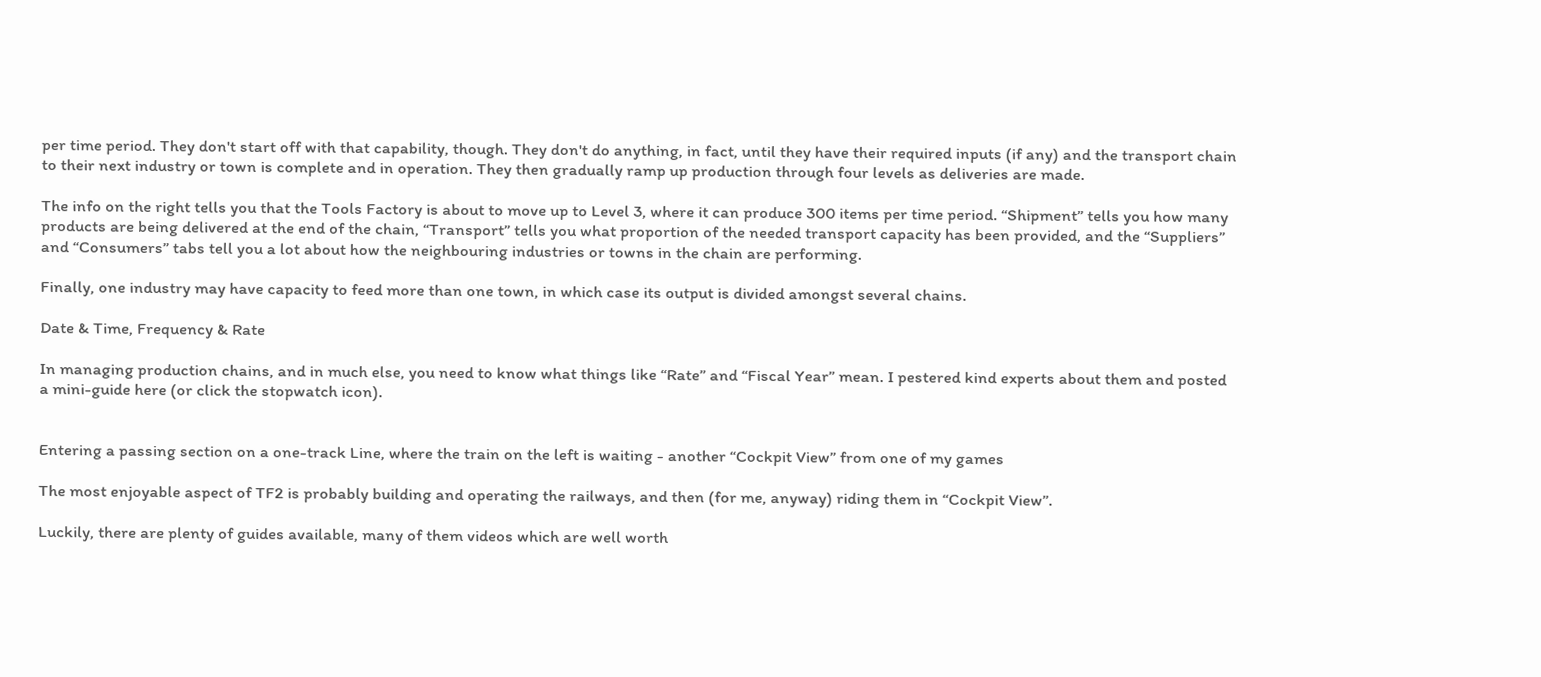per time period. They don't start off with that capability, though. They don't do anything, in fact, until they have their required inputs (if any) and the transport chain to their next industry or town is complete and in operation. They then gradually ramp up production through four levels as deliveries are made.

The info on the right tells you that the Tools Factory is about to move up to Level 3, where it can produce 300 items per time period. “Shipment” tells you how many products are being delivered at the end of the chain, “Transport” tells you what proportion of the needed transport capacity has been provided, and the “Suppliers” and “Consumers” tabs tell you a lot about how the neighbouring industries or towns in the chain are performing.

Finally, one industry may have capacity to feed more than one town, in which case its output is divided amongst several chains.

Date & Time, Frequency & Rate

In managing production chains, and in much else, you need to know what things like “Rate” and “Fiscal Year” mean. I pestered kind experts about them and posted a mini-guide here (or click the stopwatch icon).


Entering a passing section on a one-track Line, where the train on the left is waiting - another “Cockpit View” from one of my games

The most enjoyable aspect of TF2 is probably building and operating the railways, and then (for me, anyway) riding them in “Cockpit View”.

Luckily, there are plenty of guides available, many of them videos which are well worth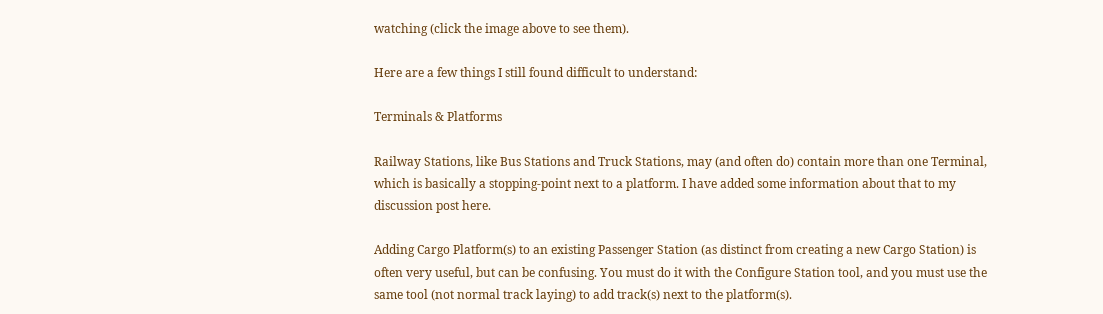watching (click the image above to see them).

Here are a few things I still found difficult to understand:

Terminals & Platforms

Railway Stations, like Bus Stations and Truck Stations, may (and often do) contain more than one Terminal, which is basically a stopping-point next to a platform. I have added some information about that to my discussion post here.

Adding Cargo Platform(s) to an existing Passenger Station (as distinct from creating a new Cargo Station) is often very useful, but can be confusing. You must do it with the Configure Station tool, and you must use the same tool (not normal track laying) to add track(s) next to the platform(s).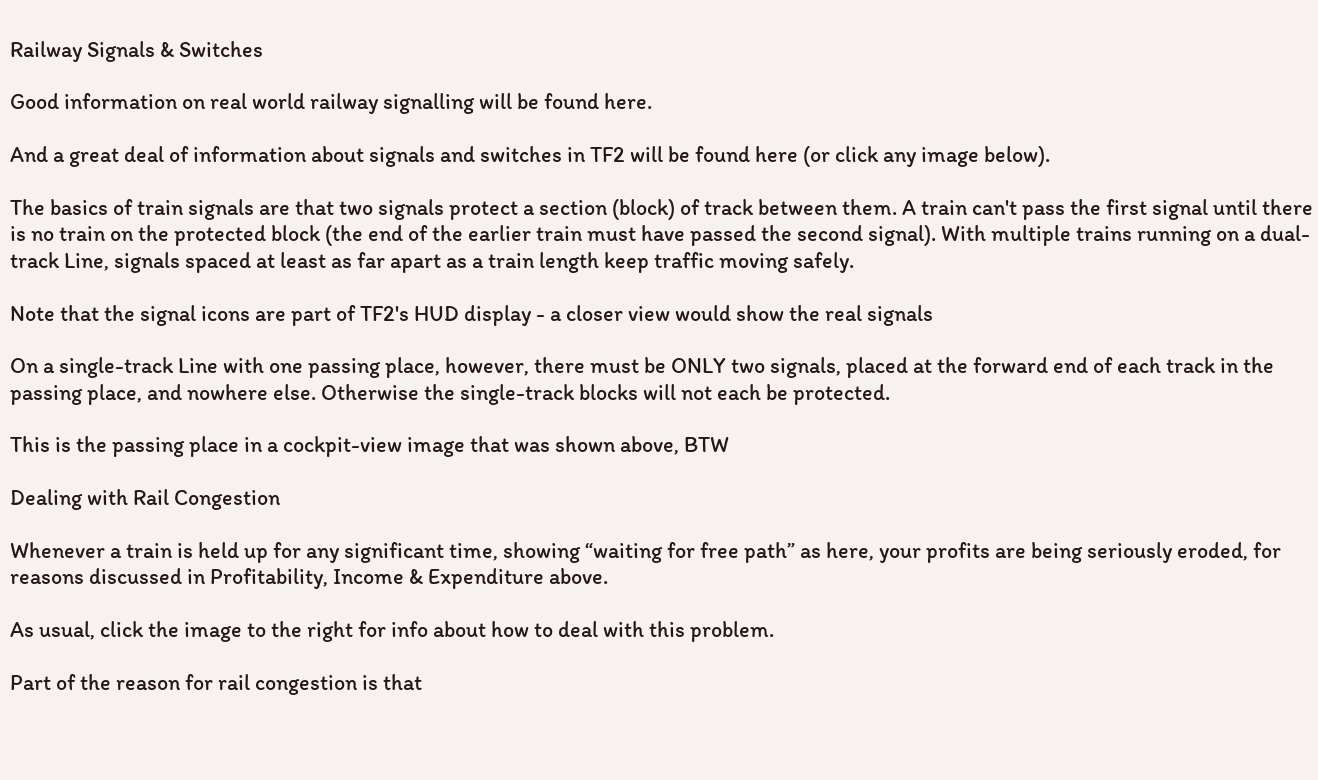Railway Signals & Switches

Good information on real world railway signalling will be found here.

And a great deal of information about signals and switches in TF2 will be found here (or click any image below).

The basics of train signals are that two signals protect a section (block) of track between them. A train can't pass the first signal until there is no train on the protected block (the end of the earlier train must have passed the second signal). With multiple trains running on a dual-track Line, signals spaced at least as far apart as a train length keep traffic moving safely.

Note that the signal icons are part of TF2's HUD display - a closer view would show the real signals

On a single-track Line with one passing place, however, there must be ONLY two signals, placed at the forward end of each track in the passing place, and nowhere else. Otherwise the single-track blocks will not each be protected.

This is the passing place in a cockpit-view image that was shown above, BTW

Dealing with Rail Congestion

Whenever a train is held up for any significant time, showing “waiting for free path” as here, your profits are being seriously eroded, for reasons discussed in Profitability, Income & Expenditure above.

As usual, click the image to the right for info about how to deal with this problem.

Part of the reason for rail congestion is that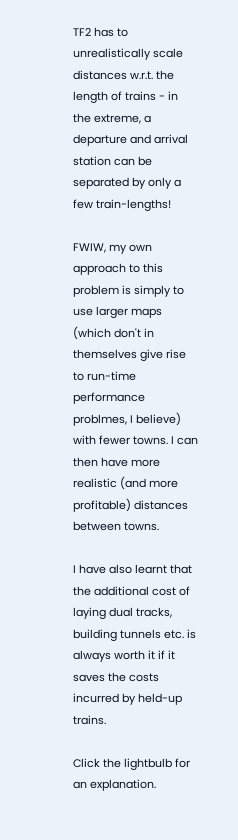TF2 has to unrealistically scale distances w.r.t. the length of trains - in the extreme, a departure and arrival station can be separated by only a few train-lengths!

FWIW, my own approach to this problem is simply to use larger maps (which don't in themselves give rise to run-time performance problmes, I believe) with fewer towns. I can then have more realistic (and more profitable) distances between towns.

I have also learnt that the additional cost of laying dual tracks, building tunnels etc. is always worth it if it saves the costs incurred by held-up trains.

Click the lightbulb for an explanation.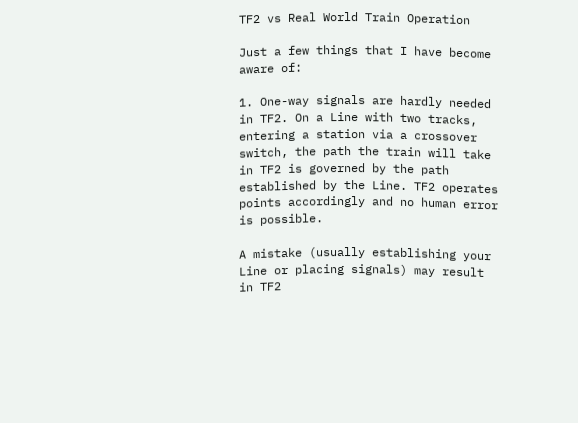TF2 vs Real World Train Operation

Just a few things that I have become aware of:

1. One-way signals are hardly needed in TF2. On a Line with two tracks, entering a station via a crossover switch, the path the train will take in TF2 is governed by the path established by the Line. TF2 operates points accordingly and no human error is possible.

A mistake (usually establishing your Line or placing signals) may result in TF2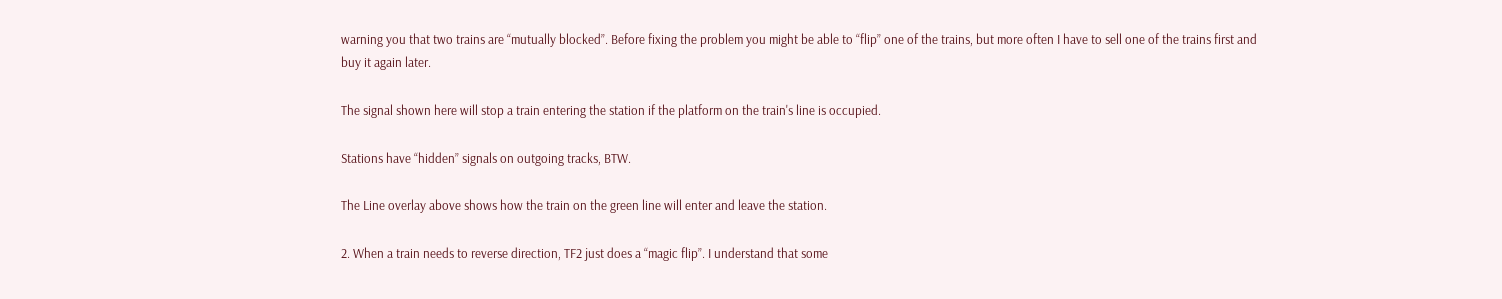warning you that two trains are “mutually blocked”. Before fixing the problem you might be able to “flip” one of the trains, but more often I have to sell one of the trains first and buy it again later.

The signal shown here will stop a train entering the station if the platform on the train's line is occupied.

Stations have “hidden” signals on outgoing tracks, BTW.

The Line overlay above shows how the train on the green line will enter and leave the station.

2. When a train needs to reverse direction, TF2 just does a “magic flip”. I understand that some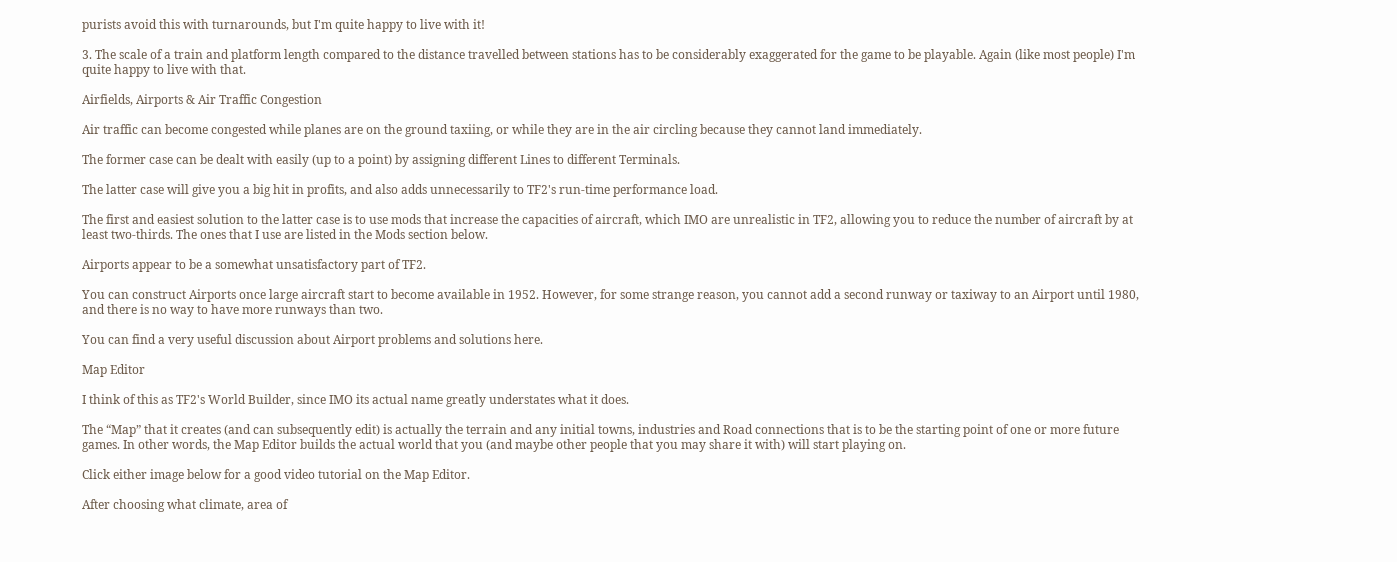purists avoid this with turnarounds, but I'm quite happy to live with it!

3. The scale of a train and platform length compared to the distance travelled between stations has to be considerably exaggerated for the game to be playable. Again (like most people) I'm quite happy to live with that.

Airfields, Airports & Air Traffic Congestion

Air traffic can become congested while planes are on the ground taxiing, or while they are in the air circling because they cannot land immediately.

The former case can be dealt with easily (up to a point) by assigning different Lines to different Terminals.

The latter case will give you a big hit in profits, and also adds unnecessarily to TF2's run-time performance load.

The first and easiest solution to the latter case is to use mods that increase the capacities of aircraft, which IMO are unrealistic in TF2, allowing you to reduce the number of aircraft by at least two-thirds. The ones that I use are listed in the Mods section below.

Airports appear to be a somewhat unsatisfactory part of TF2.

You can construct Airports once large aircraft start to become available in 1952. However, for some strange reason, you cannot add a second runway or taxiway to an Airport until 1980, and there is no way to have more runways than two.

You can find a very useful discussion about Airport problems and solutions here.

Map Editor

I think of this as TF2's World Builder, since IMO its actual name greatly understates what it does.

The “Map” that it creates (and can subsequently edit) is actually the terrain and any initial towns, industries and Road connections that is to be the starting point of one or more future games. In other words, the Map Editor builds the actual world that you (and maybe other people that you may share it with) will start playing on.

Click either image below for a good video tutorial on the Map Editor.

After choosing what climate, area of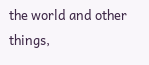the world and other things,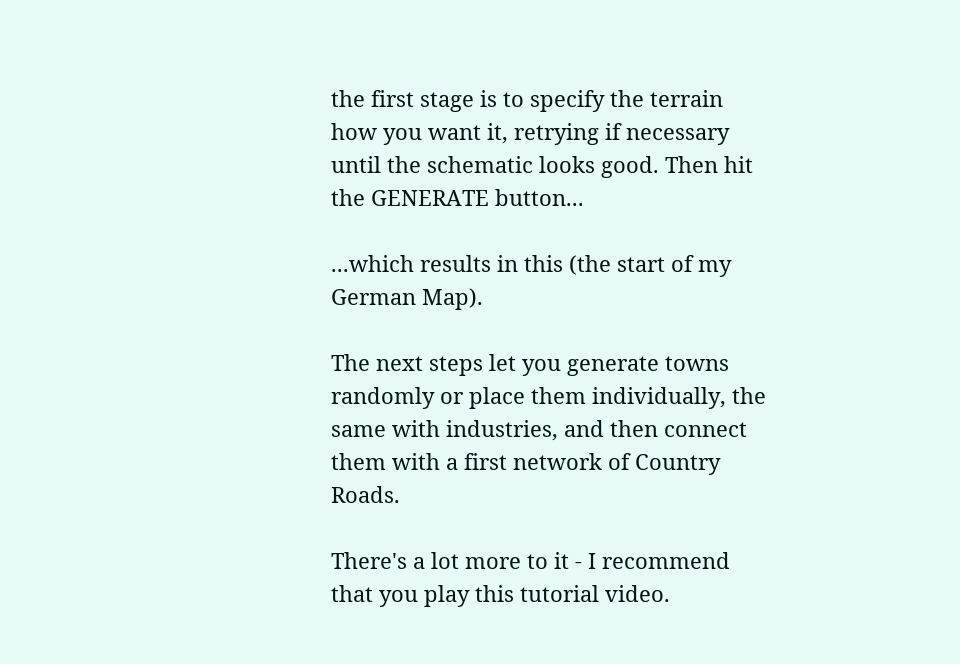the first stage is to specify the terrain how you want it, retrying if necessary until the schematic looks good. Then hit the GENERATE button...

...which results in this (the start of my German Map).

The next steps let you generate towns randomly or place them individually, the same with industries, and then connect them with a first network of Country Roads.

There's a lot more to it - I recommend that you play this tutorial video.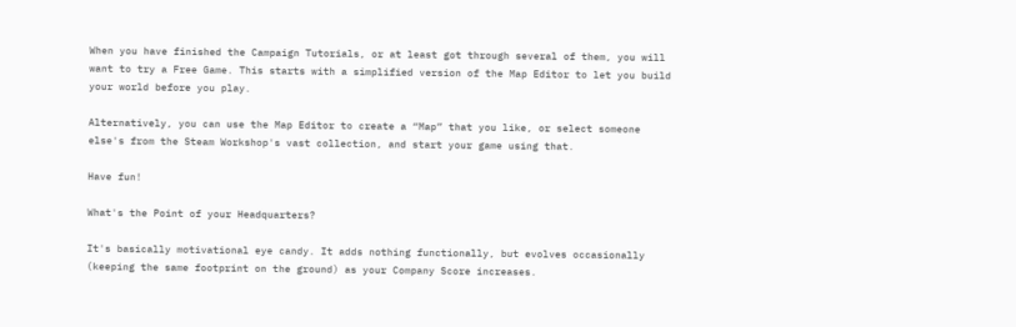When you have finished the Campaign Tutorials, or at least got through several of them, you will want to try a Free Game. This starts with a simplified version of the Map Editor to let you build your world before you play.

Alternatively, you can use the Map Editor to create a “Map” that you like, or select someone else's from the Steam Workshop's vast collection, and start your game using that.

Have fun!

What's the Point of your Headquarters?

It's basically motivational eye candy. It adds nothing functionally, but evolves occasionally (keeping the same footprint on the ground) as your Company Score increases.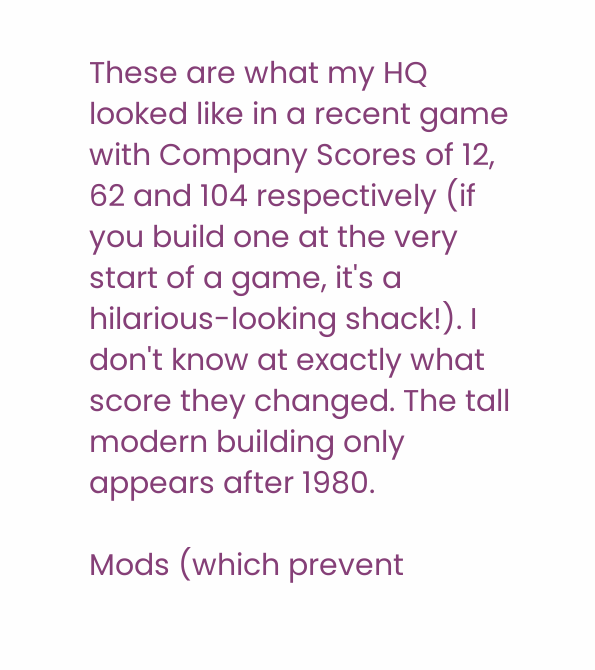These are what my HQ looked like in a recent game with Company Scores of 12, 62 and 104 respectively (if you build one at the very start of a game, it's a hilarious-looking shack!). I don't know at exactly what score they changed. The tall modern building only appears after 1980.

Mods (which prevent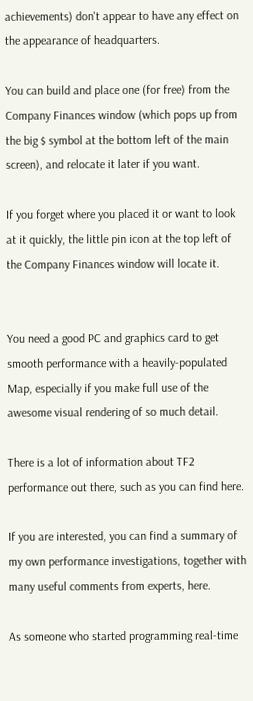achievements) don't appear to have any effect on the appearance of headquarters.

You can build and place one (for free) from the Company Finances window (which pops up from the big $ symbol at the bottom left of the main screen), and relocate it later if you want.

If you forget where you placed it or want to look at it quickly, the little pin icon at the top left of the Company Finances window will locate it.


You need a good PC and graphics card to get smooth performance with a heavily-populated Map, especially if you make full use of the awesome visual rendering of so much detail.

There is a lot of information about TF2 performance out there, such as you can find here.

If you are interested, you can find a summary of my own performance investigations, together with many useful comments from experts, here.

As someone who started programming real-time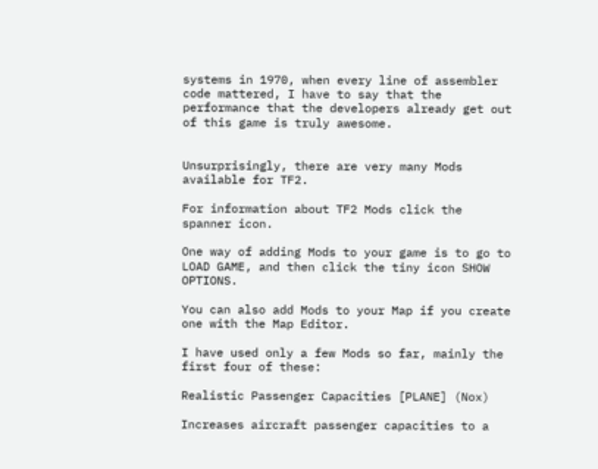systems in 1970, when every line of assembler code mattered, I have to say that the performance that the developers already get out of this game is truly awesome.


Unsurprisingly, there are very many Mods available for TF2.

For information about TF2 Mods click the spanner icon.

One way of adding Mods to your game is to go to LOAD GAME, and then click the tiny icon SHOW OPTIONS.

You can also add Mods to your Map if you create one with the Map Editor.

I have used only a few Mods so far, mainly the first four of these:

Realistic Passenger Capacities [PLANE] (Nox)

Increases aircraft passenger capacities to a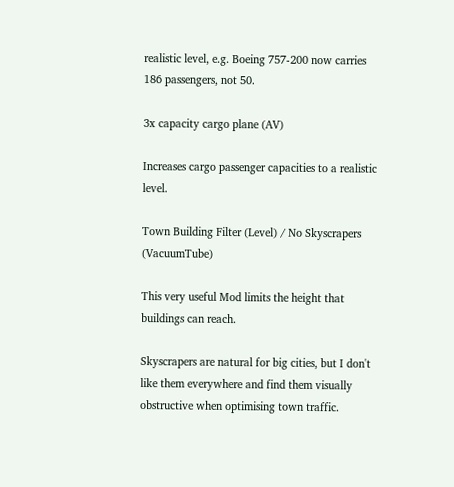realistic level, e.g. Boeing 757-200 now carries 186 passengers, not 50.

3x capacity cargo plane (AV)

Increases cargo passenger capacities to a realistic level.

Town Building Filter (Level) / No Skyscrapers (VacuumTube)

This very useful Mod limits the height that buildings can reach.

Skyscrapers are natural for big cities, but I don't like them everywhere and find them visually obstructive when optimising town traffic.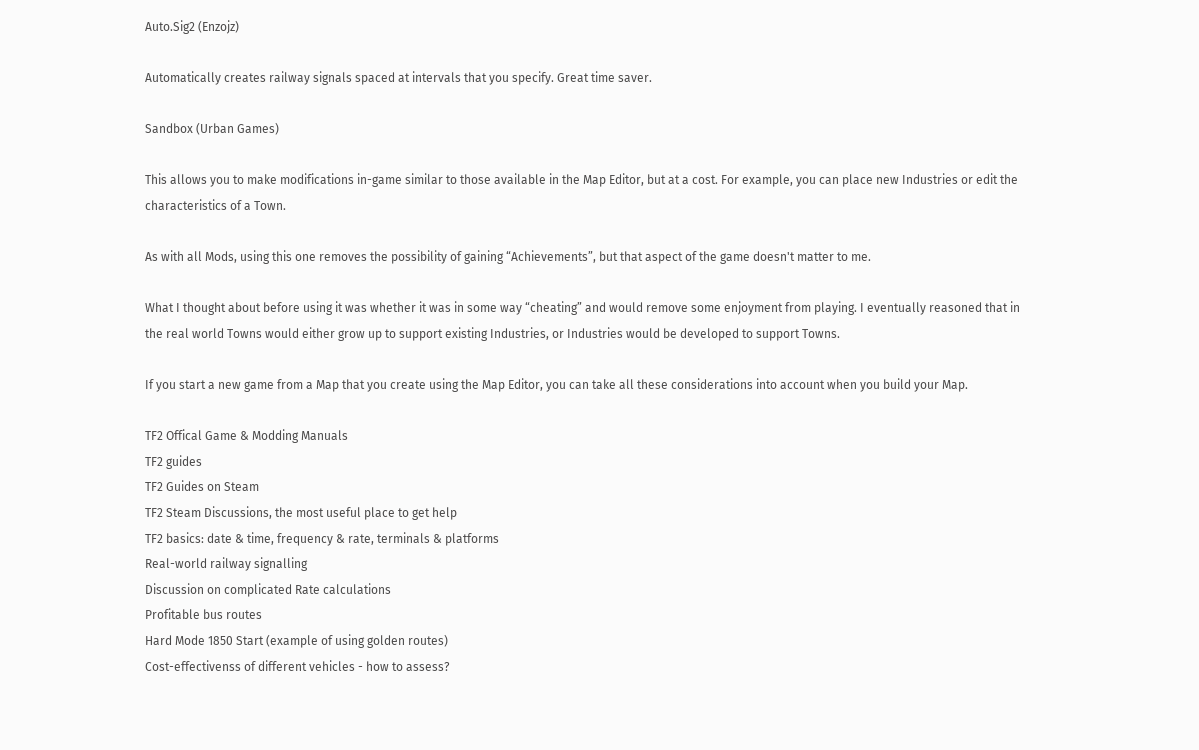Auto.Sig2 (Enzojz)

Automatically creates railway signals spaced at intervals that you specify. Great time saver.

Sandbox (Urban Games)

This allows you to make modifications in-game similar to those available in the Map Editor, but at a cost. For example, you can place new Industries or edit the characteristics of a Town.

As with all Mods, using this one removes the possibility of gaining “Achievements”, but that aspect of the game doesn't matter to me.

What I thought about before using it was whether it was in some way “cheating” and would remove some enjoyment from playing. I eventually reasoned that in the real world Towns would either grow up to support existing Industries, or Industries would be developed to support Towns.

If you start a new game from a Map that you create using the Map Editor, you can take all these considerations into account when you build your Map.

TF2 Offical Game & Modding Manuals
TF2 guides
TF2 Guides on Steam
TF2 Steam Discussions, the most useful place to get help
TF2 basics: date & time, frequency & rate, terminals & platforms
Real-world railway signalling
Discussion on complicated Rate calculations
Profitable bus routes
Hard Mode 1850 Start (example of using golden routes)
Cost-effectivenss of different vehicles - how to assess?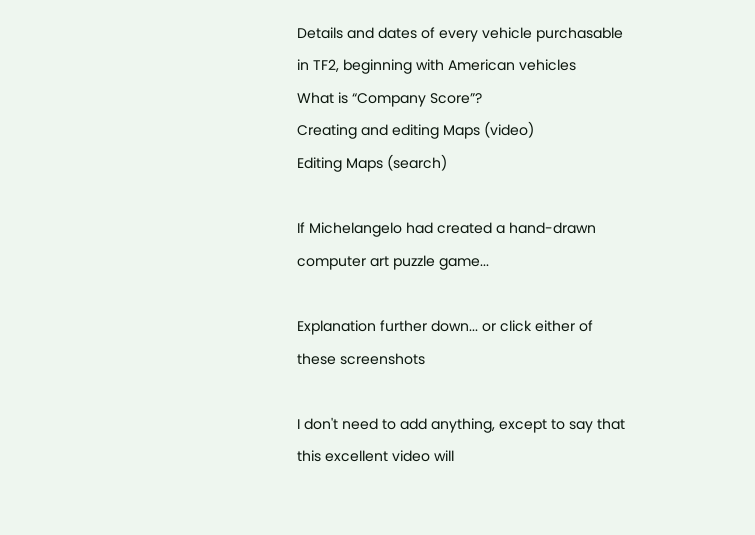Details and dates of every vehicle purchasable in TF2, beginning with American vehicles
What is “Company Score”?
Creating and editing Maps (video)
Editing Maps (search)

If Michelangelo had created a hand-drawn computer art puzzle game...

Explanation further down... or click either of these screenshots

I don't need to add anything, except to say that this excellent video will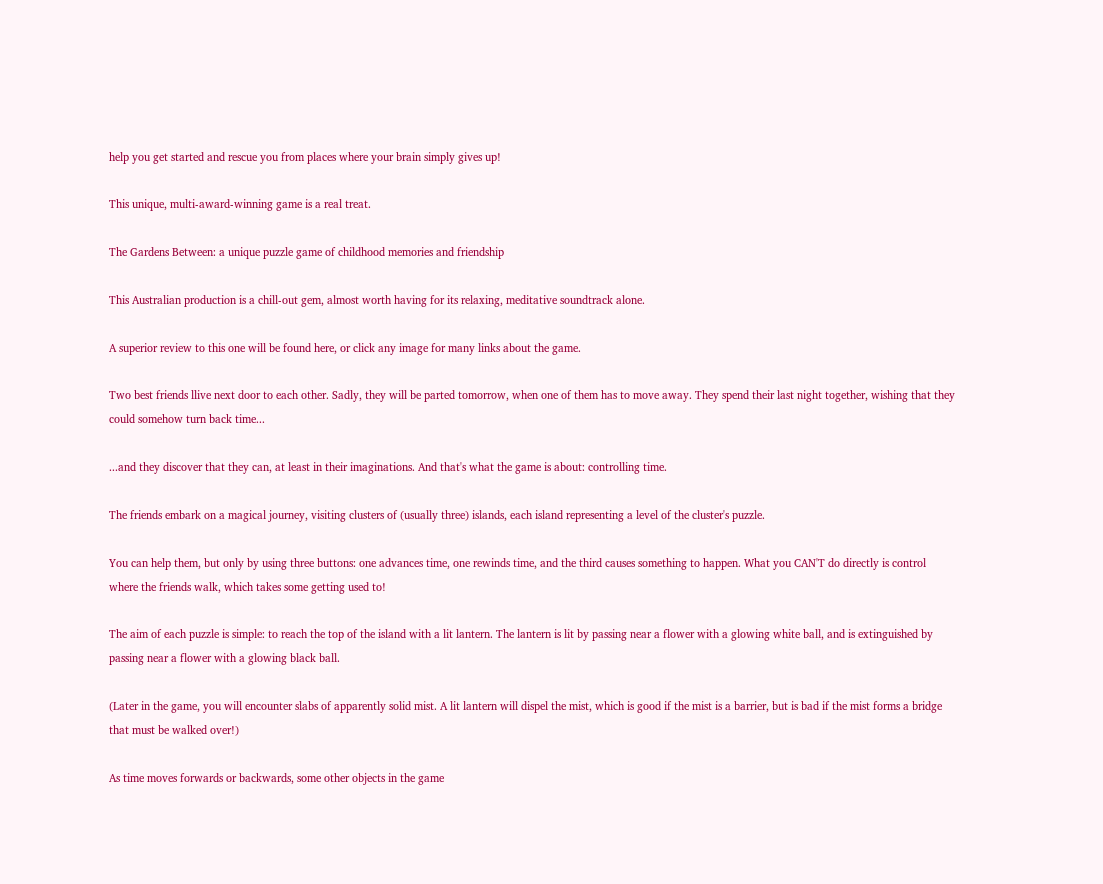help you get started and rescue you from places where your brain simply gives up!

This unique, multi-award-winning game is a real treat.

The Gardens Between: a unique puzzle game of childhood memories and friendship

This Australian production is a chill-out gem, almost worth having for its relaxing, meditative soundtrack alone.

A superior review to this one will be found here, or click any image for many links about the game.

Two best friends llive next door to each other. Sadly, they will be parted tomorrow, when one of them has to move away. They spend their last night together, wishing that they could somehow turn back time...

...and they discover that they can, at least in their imaginations. And that's what the game is about: controlling time.

The friends embark on a magical journey, visiting clusters of (usually three) islands, each island representing a level of the cluster's puzzle.

You can help them, but only by using three buttons: one advances time, one rewinds time, and the third causes something to happen. What you CAN'T do directly is control where the friends walk, which takes some getting used to!

The aim of each puzzle is simple: to reach the top of the island with a lit lantern. The lantern is lit by passing near a flower with a glowing white ball, and is extinguished by passing near a flower with a glowing black ball.

(Later in the game, you will encounter slabs of apparently solid mist. A lit lantern will dispel the mist, which is good if the mist is a barrier, but is bad if the mist forms a bridge that must be walked over!)

As time moves forwards or backwards, some other objects in the game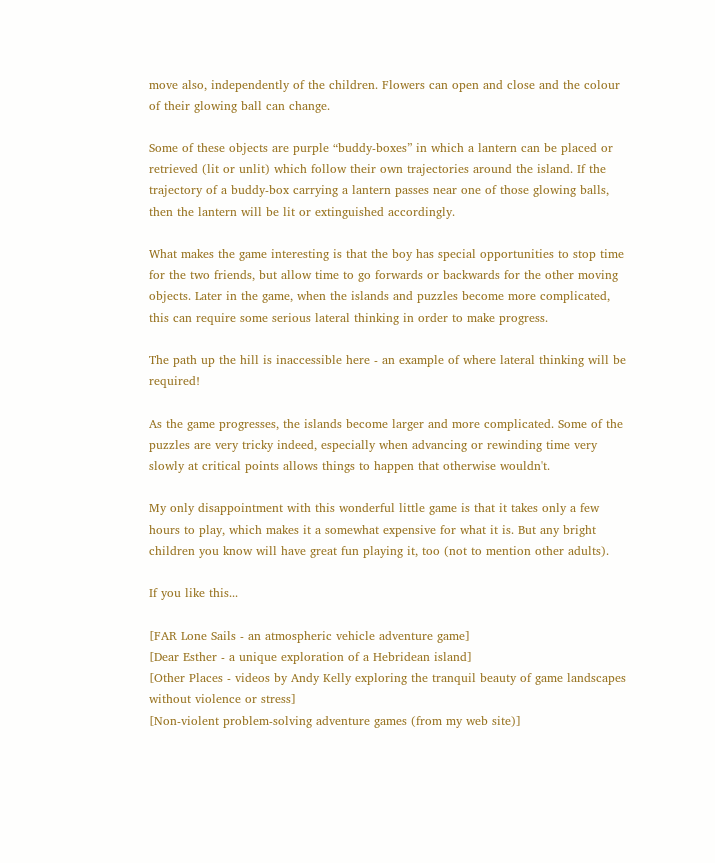move also, independently of the children. Flowers can open and close and the colour of their glowing ball can change.

Some of these objects are purple “buddy-boxes” in which a lantern can be placed or retrieved (lit or unlit) which follow their own trajectories around the island. If the trajectory of a buddy-box carrying a lantern passes near one of those glowing balls, then the lantern will be lit or extinguished accordingly.

What makes the game interesting is that the boy has special opportunities to stop time for the two friends, but allow time to go forwards or backwards for the other moving objects. Later in the game, when the islands and puzzles become more complicated, this can require some serious lateral thinking in order to make progress.

The path up the hill is inaccessible here - an example of where lateral thinking will be required!

As the game progresses, the islands become larger and more complicated. Some of the puzzles are very tricky indeed, especially when advancing or rewinding time very slowly at critical points allows things to happen that otherwise wouldn't.

My only disappointment with this wonderful little game is that it takes only a few hours to play, which makes it a somewhat expensive for what it is. But any bright children you know will have great fun playing it, too (not to mention other adults).

If you like this...

[FAR Lone Sails - an atmospheric vehicle adventure game]
[Dear Esther - a unique exploration of a Hebridean island]
[Other Places - videos by Andy Kelly exploring the tranquil beauty of game landscapes without violence or stress]
[Non-violent problem-solving adventure games (from my web site)]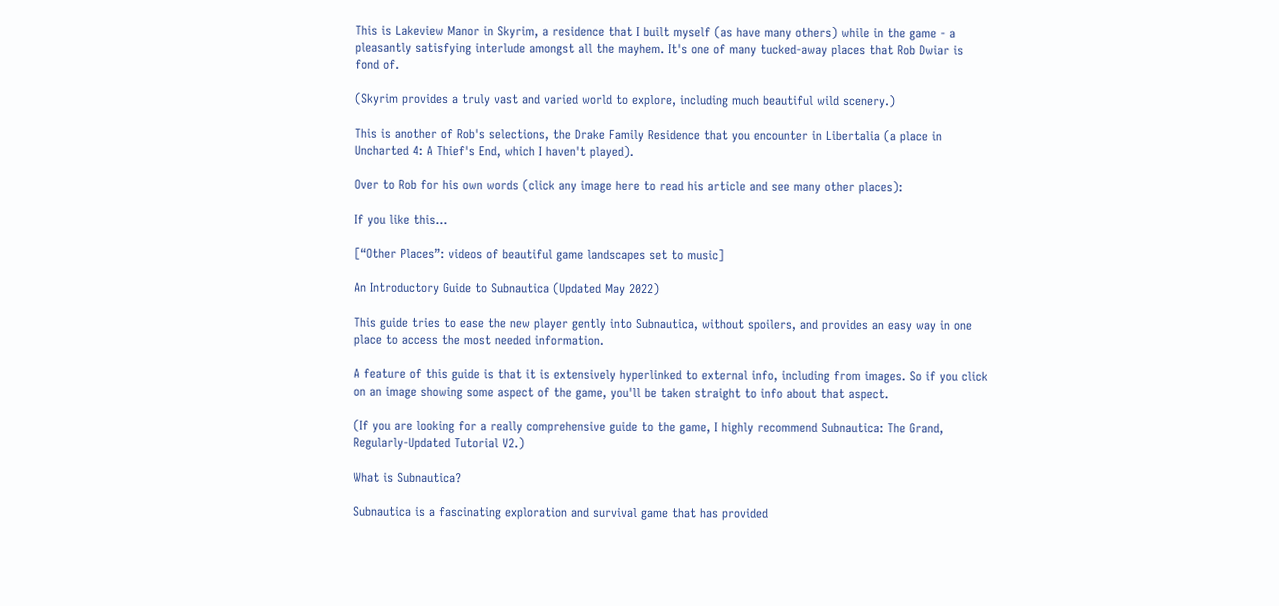This is Lakeview Manor in Skyrim, a residence that I built myself (as have many others) while in the game - a pleasantly satisfying interlude amongst all the mayhem. It's one of many tucked-away places that Rob Dwiar is fond of.

(Skyrim provides a truly vast and varied world to explore, including much beautiful wild scenery.)

This is another of Rob's selections, the Drake Family Residence that you encounter in Libertalia (a place in Uncharted 4: A Thief's End, which I haven't played).

Over to Rob for his own words (click any image here to read his article and see many other places):

If you like this...

[“Other Places”: videos of beautiful game landscapes set to music]

An Introductory Guide to Subnautica (Updated May 2022)

This guide tries to ease the new player gently into Subnautica, without spoilers, and provides an easy way in one place to access the most needed information.

A feature of this guide is that it is extensively hyperlinked to external info, including from images. So if you click on an image showing some aspect of the game, you'll be taken straight to info about that aspect.

(If you are looking for a really comprehensive guide to the game, I highly recommend Subnautica: The Grand, Regularly-Updated Tutorial V2.)

What is Subnautica?

Subnautica is a fascinating exploration and survival game that has provided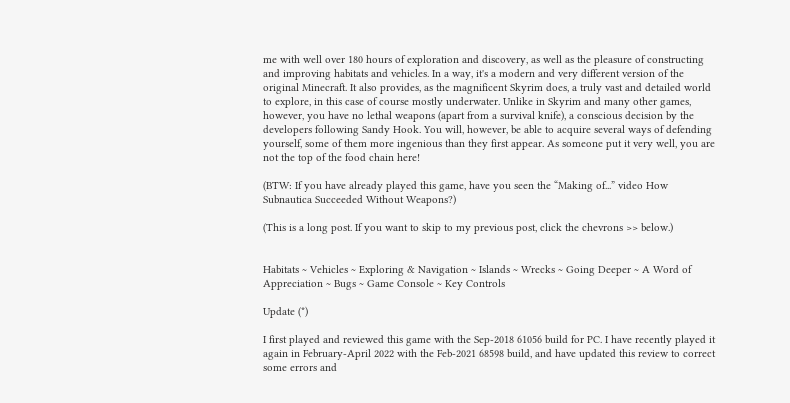me with well over 180 hours of exploration and discovery, as well as the pleasure of constructing and improving habitats and vehicles. In a way, it's a modern and very different version of the original Minecraft. It also provides, as the magnificent Skyrim does, a truly vast and detailed world to explore, in this case of course mostly underwater. Unlike in Skyrim and many other games, however, you have no lethal weapons (apart from a survival knife), a conscious decision by the developers following Sandy Hook. You will, however, be able to acquire several ways of defending yourself, some of them more ingenious than they first appear. As someone put it very well, you are not the top of the food chain here!

(BTW: If you have already played this game, have you seen the “Making of...” video How Subnautica Succeeded Without Weapons?)

(This is a long post. If you want to skip to my previous post, click the chevrons >> below.)


Habitats ~ Vehicles ~ Exploring & Navigation ~ Islands ~ Wrecks ~ Going Deeper ~ A Word of Appreciation ~ Bugs ~ Game Console ~ Key Controls

Update (*)

I first played and reviewed this game with the Sep-2018 61056 build for PC. I have recently played it again in February-April 2022 with the Feb-2021 68598 build, and have updated this review to correct some errors and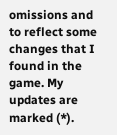omissions and to reflect some changes that I found in the game. My updates are marked (*).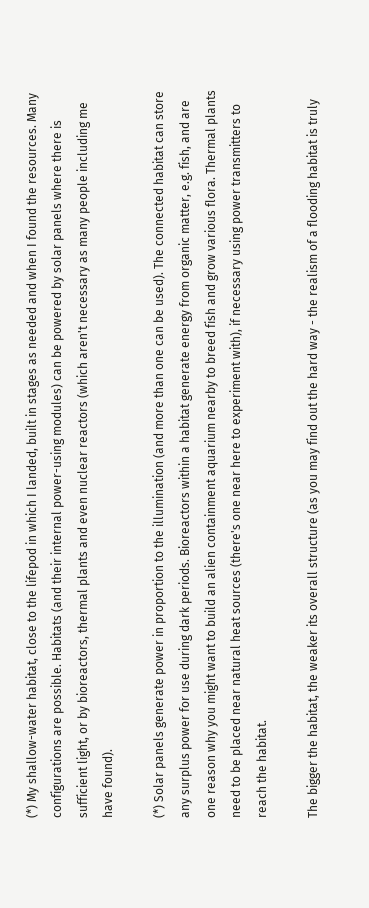(*) My shallow-water habitat, close to the lifepod in which I landed, built in stages as needed and when I found the resources. Many configurations are possible. Habitats (and their internal power-using modules) can be powered by solar panels where there is sufficient light, or by bioreactors, thermal plants and even nuclear reactors (which aren't necessary as many people including me have found).

(*) Solar panels generate power in proportion to the illumination (and more than one can be used). The connected habitat can store any surplus power for use during dark periods. Bioreactors within a habitat generate energy from organic matter, e.g. fish, and are one reason why you might want to build an alien containment aquarium nearby to breed fish and grow various flora. Thermal plants need to be placed near natural heat sources (there's one near here to experiment with), if necessary using power transmitters to reach the habitat.

The bigger the habitat, the weaker its overall structure (as you may find out the hard way - the realism of a flooding habitat is truly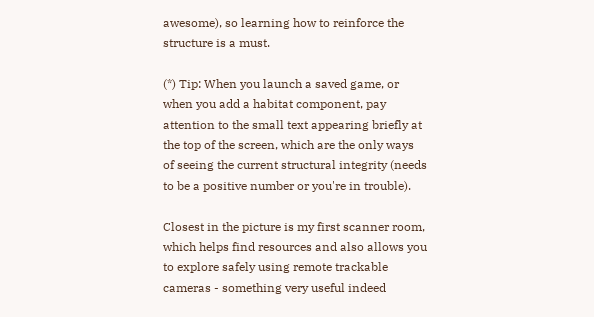awesome), so learning how to reinforce the structure is a must.

(*) Tip: When you launch a saved game, or when you add a habitat component, pay attention to the small text appearing briefly at the top of the screen, which are the only ways of seeing the current structural integrity (needs to be a positive number or you're in trouble).

Closest in the picture is my first scanner room, which helps find resources and also allows you to explore safely using remote trackable cameras - something very useful indeed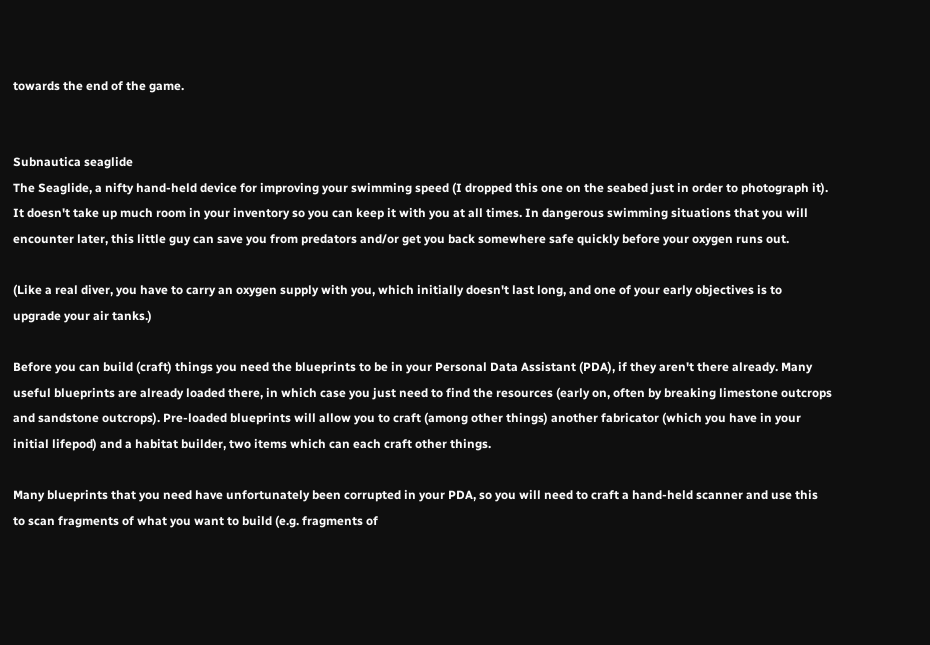towards the end of the game.


Subnautica seaglide
The Seaglide, a nifty hand-held device for improving your swimming speed (I dropped this one on the seabed just in order to photograph it). It doesn't take up much room in your inventory so you can keep it with you at all times. In dangerous swimming situations that you will encounter later, this little guy can save you from predators and/or get you back somewhere safe quickly before your oxygen runs out.

(Like a real diver, you have to carry an oxygen supply with you, which initially doesn't last long, and one of your early objectives is to upgrade your air tanks.)

Before you can build (craft) things you need the blueprints to be in your Personal Data Assistant (PDA), if they aren't there already. Many useful blueprints are already loaded there, in which case you just need to find the resources (early on, often by breaking limestone outcrops and sandstone outcrops). Pre-loaded blueprints will allow you to craft (among other things) another fabricator (which you have in your initial lifepod) and a habitat builder, two items which can each craft other things.

Many blueprints that you need have unfortunately been corrupted in your PDA, so you will need to craft a hand-held scanner and use this to scan fragments of what you want to build (e.g. fragments of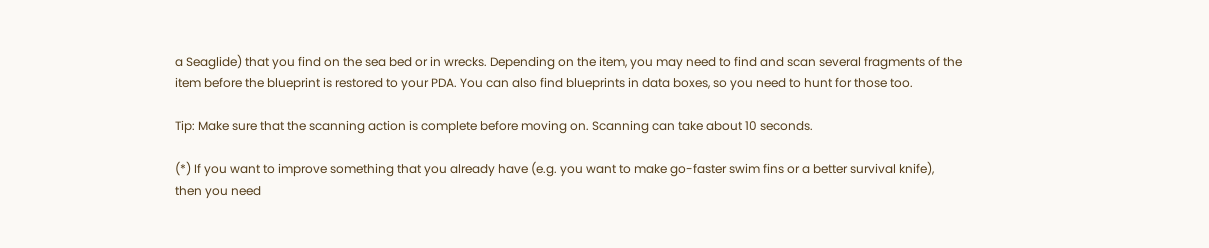a Seaglide) that you find on the sea bed or in wrecks. Depending on the item, you may need to find and scan several fragments of the item before the blueprint is restored to your PDA. You can also find blueprints in data boxes, so you need to hunt for those too.

Tip: Make sure that the scanning action is complete before moving on. Scanning can take about 10 seconds.

(*) If you want to improve something that you already have (e.g. you want to make go-faster swim fins or a better survival knife), then you need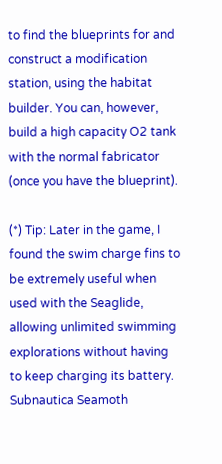to find the blueprints for and construct a modification station, using the habitat builder. You can, however, build a high capacity O2 tank with the normal fabricator (once you have the blueprint).

(*) Tip: Later in the game, I found the swim charge fins to be extremely useful when used with the Seaglide, allowing unlimited swimming explorations without having to keep charging its battery.
Subnautica Seamoth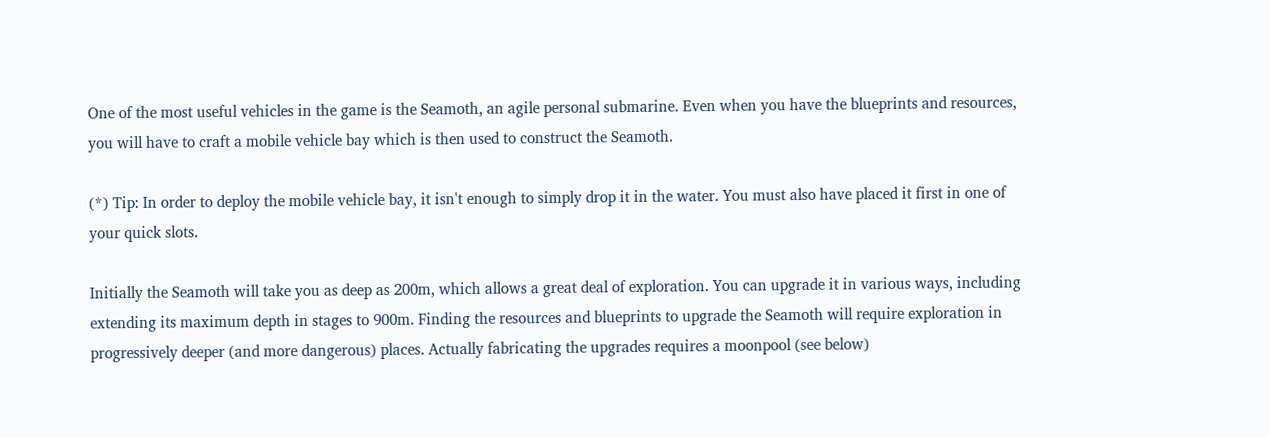One of the most useful vehicles in the game is the Seamoth, an agile personal submarine. Even when you have the blueprints and resources, you will have to craft a mobile vehicle bay which is then used to construct the Seamoth.

(*) Tip: In order to deploy the mobile vehicle bay, it isn't enough to simply drop it in the water. You must also have placed it first in one of your quick slots.

Initially the Seamoth will take you as deep as 200m, which allows a great deal of exploration. You can upgrade it in various ways, including extending its maximum depth in stages to 900m. Finding the resources and blueprints to upgrade the Seamoth will require exploration in progressively deeper (and more dangerous) places. Actually fabricating the upgrades requires a moonpool (see below)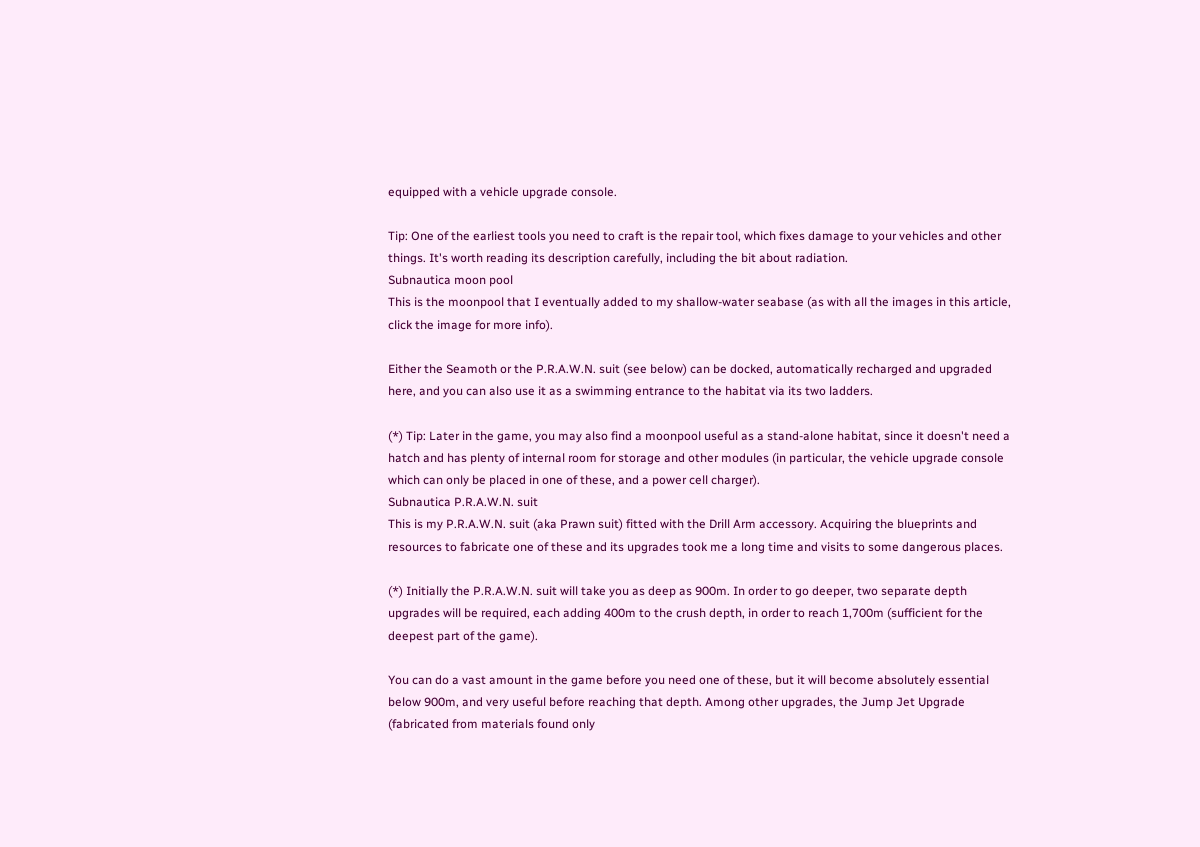equipped with a vehicle upgrade console.

Tip: One of the earliest tools you need to craft is the repair tool, which fixes damage to your vehicles and other things. It's worth reading its description carefully, including the bit about radiation.
Subnautica moon pool
This is the moonpool that I eventually added to my shallow-water seabase (as with all the images in this article, click the image for more info).

Either the Seamoth or the P.R.A.W.N. suit (see below) can be docked, automatically recharged and upgraded here, and you can also use it as a swimming entrance to the habitat via its two ladders.

(*) Tip: Later in the game, you may also find a moonpool useful as a stand-alone habitat, since it doesn't need a hatch and has plenty of internal room for storage and other modules (in particular, the vehicle upgrade console which can only be placed in one of these, and a power cell charger).
Subnautica P.R.A.W.N. suit
This is my P.R.A.W.N. suit (aka Prawn suit) fitted with the Drill Arm accessory. Acquiring the blueprints and resources to fabricate one of these and its upgrades took me a long time and visits to some dangerous places.

(*) Initially the P.R.A.W.N. suit will take you as deep as 900m. In order to go deeper, two separate depth upgrades will be required, each adding 400m to the crush depth, in order to reach 1,700m (sufficient for the deepest part of the game).

You can do a vast amount in the game before you need one of these, but it will become absolutely essential below 900m, and very useful before reaching that depth. Among other upgrades, the Jump Jet Upgrade (fabricated from materials found only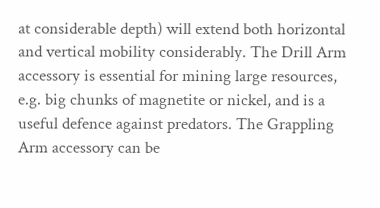at considerable depth) will extend both horizontal and vertical mobility considerably. The Drill Arm accessory is essential for mining large resources, e.g. big chunks of magnetite or nickel, and is a useful defence against predators. The Grappling Arm accessory can be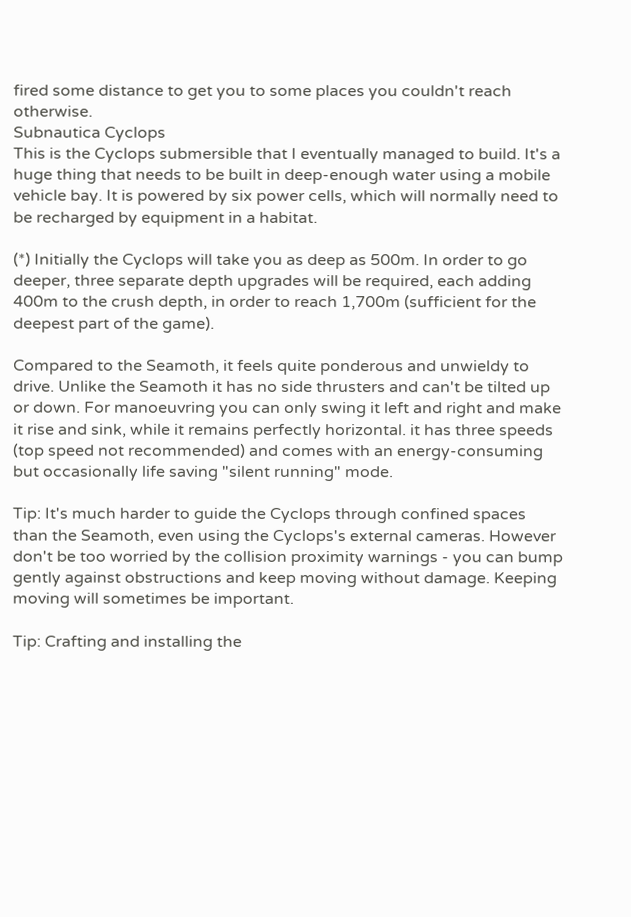fired some distance to get you to some places you couldn't reach otherwise.
Subnautica Cyclops
This is the Cyclops submersible that I eventually managed to build. It's a huge thing that needs to be built in deep-enough water using a mobile vehicle bay. It is powered by six power cells, which will normally need to be recharged by equipment in a habitat.

(*) Initially the Cyclops will take you as deep as 500m. In order to go deeper, three separate depth upgrades will be required, each adding 400m to the crush depth, in order to reach 1,700m (sufficient for the deepest part of the game).

Compared to the Seamoth, it feels quite ponderous and unwieldy to drive. Unlike the Seamoth it has no side thrusters and can't be tilted up or down. For manoeuvring you can only swing it left and right and make it rise and sink, while it remains perfectly horizontal. it has three speeds (top speed not recommended) and comes with an energy-consuming but occasionally life saving "silent running" mode.

Tip: It's much harder to guide the Cyclops through confined spaces than the Seamoth, even using the Cyclops's external cameras. However don't be too worried by the collision proximity warnings - you can bump gently against obstructions and keep moving without damage. Keeping moving will sometimes be important.

Tip: Crafting and installing the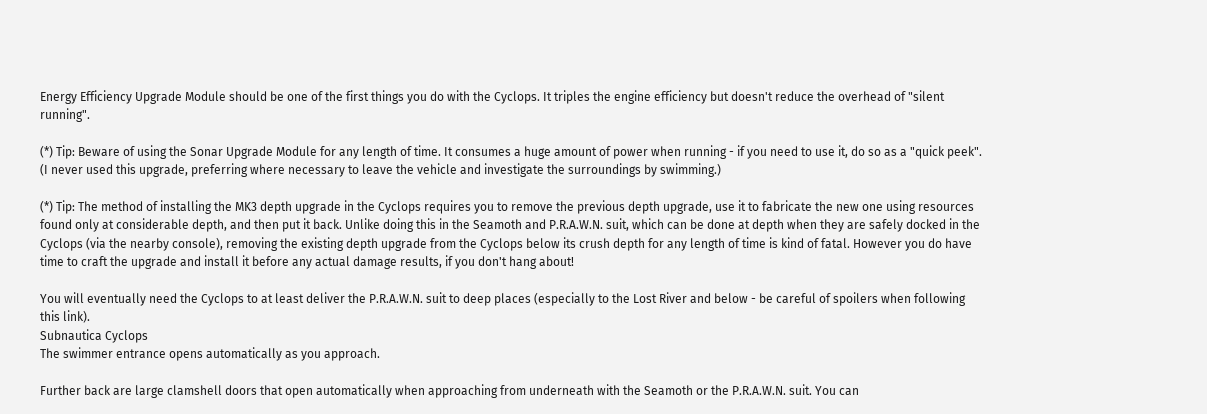Energy Efficiency Upgrade Module should be one of the first things you do with the Cyclops. It triples the engine efficiency but doesn't reduce the overhead of "silent running".

(*) Tip: Beware of using the Sonar Upgrade Module for any length of time. It consumes a huge amount of power when running - if you need to use it, do so as a "quick peek". (I never used this upgrade, preferring where necessary to leave the vehicle and investigate the surroundings by swimming.)

(*) Tip: The method of installing the MK3 depth upgrade in the Cyclops requires you to remove the previous depth upgrade, use it to fabricate the new one using resources found only at considerable depth, and then put it back. Unlike doing this in the Seamoth and P.R.A.W.N. suit, which can be done at depth when they are safely docked in the Cyclops (via the nearby console), removing the existing depth upgrade from the Cyclops below its crush depth for any length of time is kind of fatal. However you do have time to craft the upgrade and install it before any actual damage results, if you don't hang about!

You will eventually need the Cyclops to at least deliver the P.R.A.W.N. suit to deep places (especially to the Lost River and below - be careful of spoilers when following this link).
Subnautica Cyclops
The swimmer entrance opens automatically as you approach.

Further back are large clamshell doors that open automatically when approaching from underneath with the Seamoth or the P.R.A.W.N. suit. You can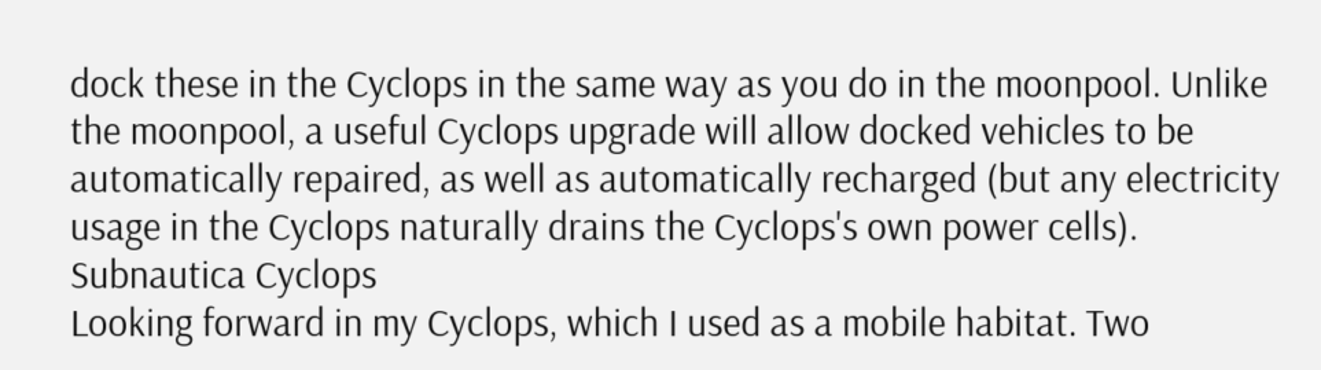dock these in the Cyclops in the same way as you do in the moonpool. Unlike the moonpool, a useful Cyclops upgrade will allow docked vehicles to be automatically repaired, as well as automatically recharged (but any electricity usage in the Cyclops naturally drains the Cyclops's own power cells).
Subnautica Cyclops
Looking forward in my Cyclops, which I used as a mobile habitat. Two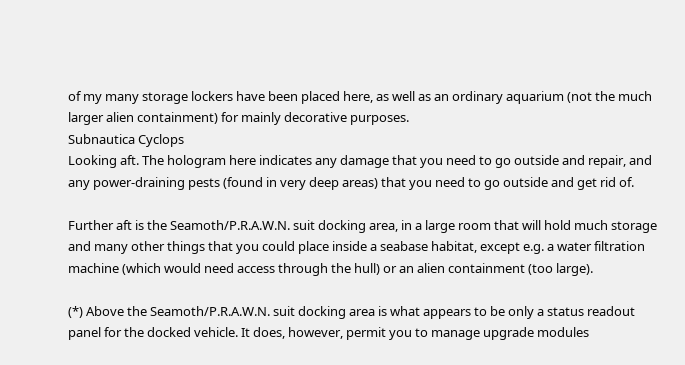of my many storage lockers have been placed here, as well as an ordinary aquarium (not the much larger alien containment) for mainly decorative purposes.
Subnautica Cyclops
Looking aft. The hologram here indicates any damage that you need to go outside and repair, and any power-draining pests (found in very deep areas) that you need to go outside and get rid of.

Further aft is the Seamoth/P.R.A.W.N. suit docking area, in a large room that will hold much storage and many other things that you could place inside a seabase habitat, except e.g. a water filtration machine (which would need access through the hull) or an alien containment (too large).

(*) Above the Seamoth/P.R.A.W.N. suit docking area is what appears to be only a status readout panel for the docked vehicle. It does, however, permit you to manage upgrade modules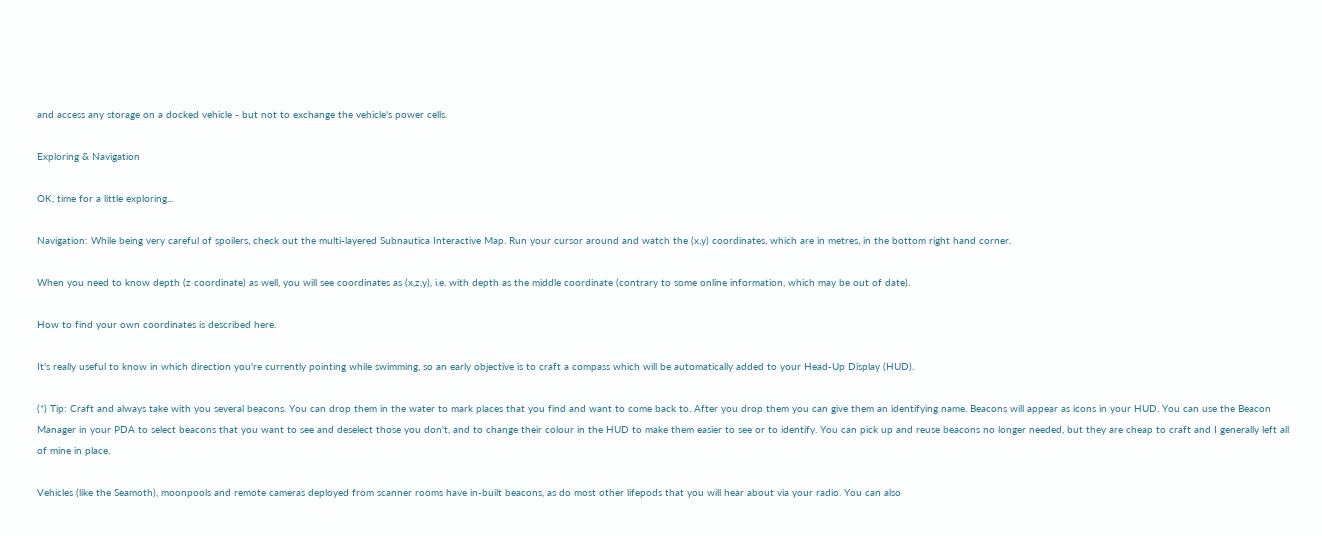and access any storage on a docked vehicle - but not to exchange the vehicle's power cells.

Exploring & Navigation

OK, time for a little exploring...

Navigation: While being very careful of spoilers, check out the multi-layered Subnautica Interactive Map. Run your cursor around and watch the (x,y) coordinates, which are in metres, in the bottom right hand corner.

When you need to know depth (z coordinate) as well, you will see coordinates as (x,z,y), i.e. with depth as the middle coordinate (contrary to some online information, which may be out of date).

How to find your own coordinates is described here.

It's really useful to know in which direction you're currently pointing while swimming, so an early objective is to craft a compass which will be automatically added to your Head-Up Display (HUD).

(*) Tip: Craft and always take with you several beacons. You can drop them in the water to mark places that you find and want to come back to. After you drop them you can give them an identifying name. Beacons will appear as icons in your HUD. You can use the Beacon Manager in your PDA to select beacons that you want to see and deselect those you don't, and to change their colour in the HUD to make them easier to see or to identify. You can pick up and reuse beacons no longer needed, but they are cheap to craft and I generally left all of mine in place.

Vehicles (like the Seamoth), moonpools and remote cameras deployed from scanner rooms have in-built beacons, as do most other lifepods that you will hear about via your radio. You can also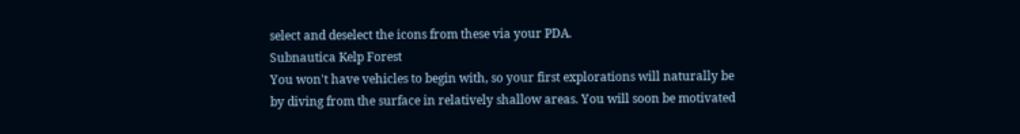select and deselect the icons from these via your PDA.
Subnautica Kelp Forest
You won't have vehicles to begin with, so your first explorations will naturally be by diving from the surface in relatively shallow areas. You will soon be motivated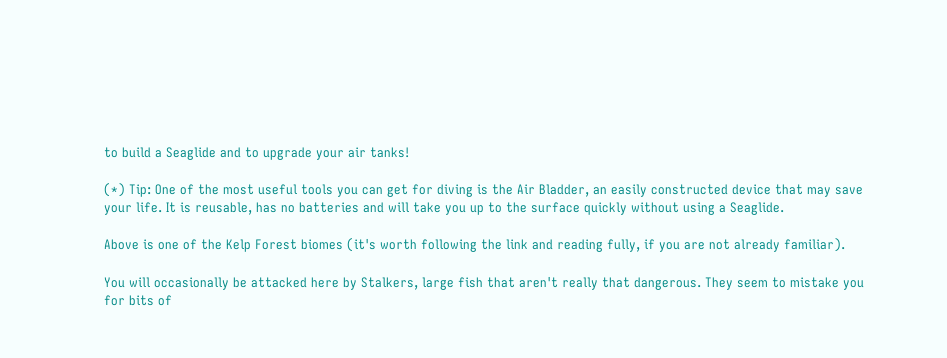to build a Seaglide and to upgrade your air tanks!

(*) Tip: One of the most useful tools you can get for diving is the Air Bladder, an easily constructed device that may save your life. It is reusable, has no batteries and will take you up to the surface quickly without using a Seaglide.

Above is one of the Kelp Forest biomes (it's worth following the link and reading fully, if you are not already familiar).

You will occasionally be attacked here by Stalkers, large fish that aren't really that dangerous. They seem to mistake you for bits of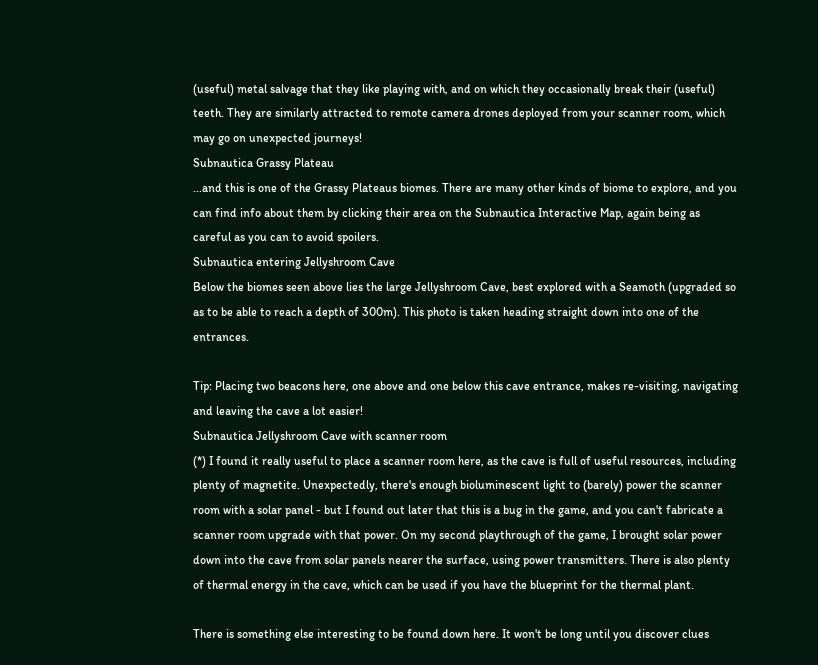(useful) metal salvage that they like playing with, and on which they occasionally break their (useful) teeth. They are similarly attracted to remote camera drones deployed from your scanner room, which may go on unexpected journeys!
Subnautica Grassy Plateau
...and this is one of the Grassy Plateaus biomes. There are many other kinds of biome to explore, and you can find info about them by clicking their area on the Subnautica Interactive Map, again being as careful as you can to avoid spoilers.
Subnautica entering Jellyshroom Cave
Below the biomes seen above lies the large Jellyshroom Cave, best explored with a Seamoth (upgraded so as to be able to reach a depth of 300m). This photo is taken heading straight down into one of the entrances.

Tip: Placing two beacons here, one above and one below this cave entrance, makes re-visiting, navigating and leaving the cave a lot easier!
Subnautica Jellyshroom Cave with scanner room
(*) I found it really useful to place a scanner room here, as the cave is full of useful resources, including plenty of magnetite. Unexpectedly, there's enough bioluminescent light to (barely) power the scanner room with a solar panel - but I found out later that this is a bug in the game, and you can't fabricate a scanner room upgrade with that power. On my second playthrough of the game, I brought solar power down into the cave from solar panels nearer the surface, using power transmitters. There is also plenty of thermal energy in the cave, which can be used if you have the blueprint for the thermal plant.

There is something else interesting to be found down here. It won't be long until you discover clues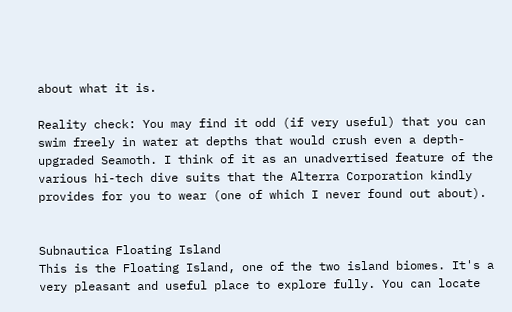about what it is.

Reality check: You may find it odd (if very useful) that you can swim freely in water at depths that would crush even a depth-upgraded Seamoth. I think of it as an unadvertised feature of the various hi-tech dive suits that the Alterra Corporation kindly provides for you to wear (one of which I never found out about).


Subnautica Floating Island
This is the Floating Island, one of the two island biomes. It's a very pleasant and useful place to explore fully. You can locate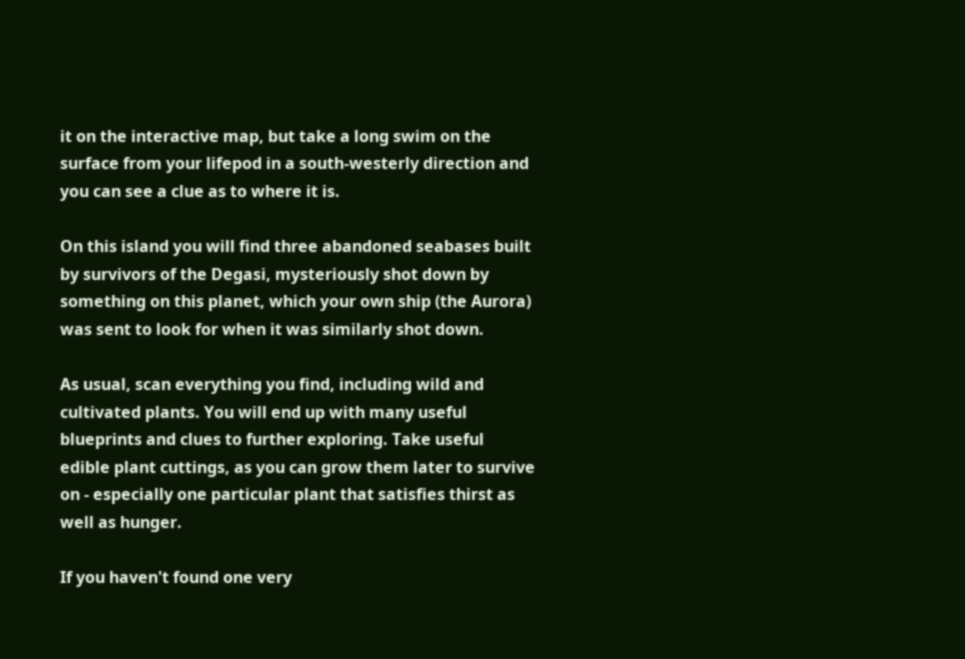it on the interactive map, but take a long swim on the surface from your lifepod in a south-westerly direction and you can see a clue as to where it is.

On this island you will find three abandoned seabases built by survivors of the Degasi, mysteriously shot down by something on this planet, which your own ship (the Aurora) was sent to look for when it was similarly shot down.

As usual, scan everything you find, including wild and cultivated plants. You will end up with many useful blueprints and clues to further exploring. Take useful edible plant cuttings, as you can grow them later to survive on - especially one particular plant that satisfies thirst as well as hunger.

If you haven't found one very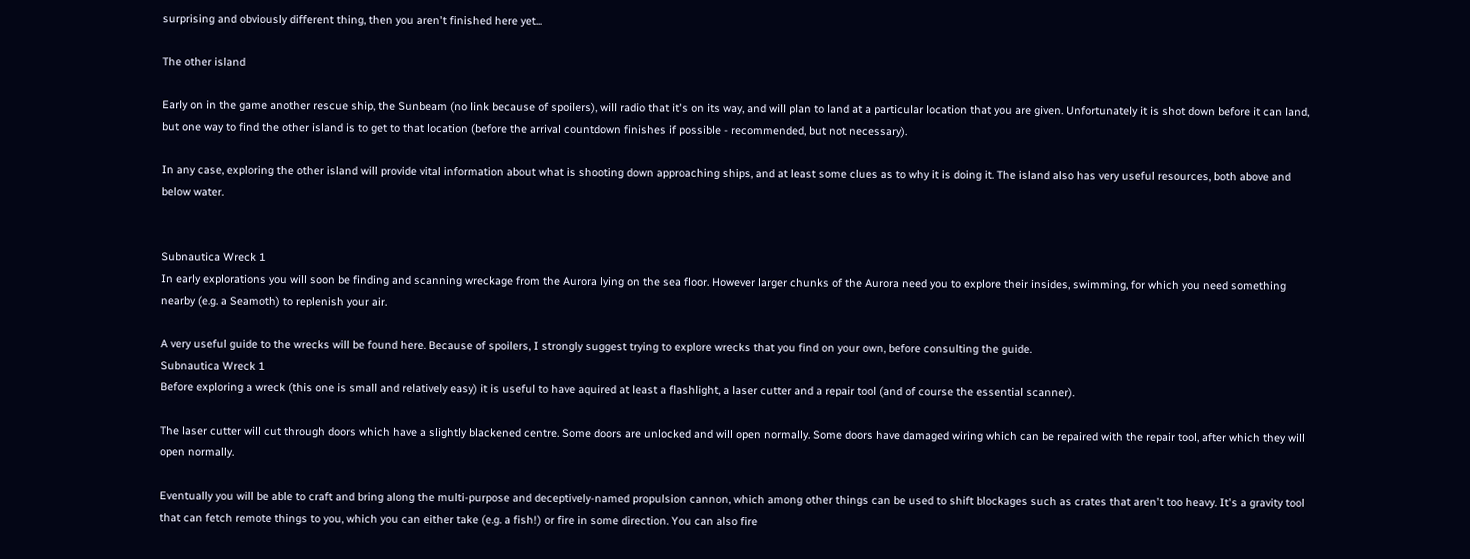surprising and obviously different thing, then you aren't finished here yet...

The other island

Early on in the game another rescue ship, the Sunbeam (no link because of spoilers), will radio that it's on its way, and will plan to land at a particular location that you are given. Unfortunately it is shot down before it can land, but one way to find the other island is to get to that location (before the arrival countdown finishes if possible - recommended, but not necessary).

In any case, exploring the other island will provide vital information about what is shooting down approaching ships, and at least some clues as to why it is doing it. The island also has very useful resources, both above and below water.


Subnautica Wreck 1
In early explorations you will soon be finding and scanning wreckage from the Aurora lying on the sea floor. However larger chunks of the Aurora need you to explore their insides, swimming, for which you need something nearby (e.g. a Seamoth) to replenish your air.

A very useful guide to the wrecks will be found here. Because of spoilers, I strongly suggest trying to explore wrecks that you find on your own, before consulting the guide.
Subnautica Wreck 1
Before exploring a wreck (this one is small and relatively easy) it is useful to have aquired at least a flashlight, a laser cutter and a repair tool (and of course the essential scanner).

The laser cutter will cut through doors which have a slightly blackened centre. Some doors are unlocked and will open normally. Some doors have damaged wiring which can be repaired with the repair tool, after which they will open normally.

Eventually you will be able to craft and bring along the multi-purpose and deceptively-named propulsion cannon, which among other things can be used to shift blockages such as crates that aren't too heavy. It's a gravity tool that can fetch remote things to you, which you can either take (e.g. a fish!) or fire in some direction. You can also fire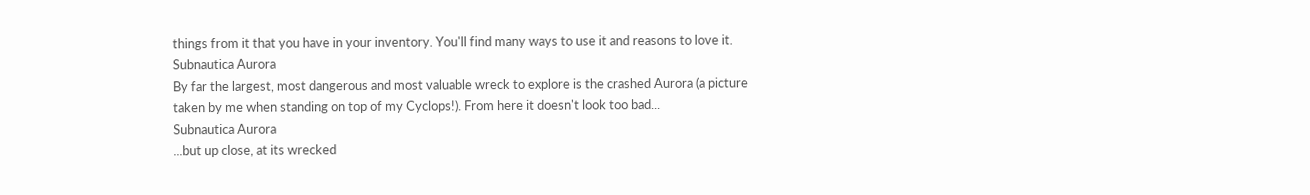things from it that you have in your inventory. You'll find many ways to use it and reasons to love it.
Subnautica Aurora
By far the largest, most dangerous and most valuable wreck to explore is the crashed Aurora (a picture taken by me when standing on top of my Cyclops!). From here it doesn't look too bad...
Subnautica Aurora
...but up close, at its wrecked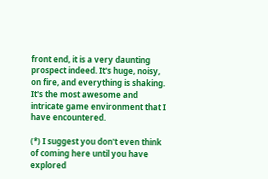front end, it is a very daunting prospect indeed. It's huge, noisy, on fire, and everything is shaking. It's the most awesome and intricate game environment that I have encountered.

(*) I suggest you don't even think of coming here until you have explored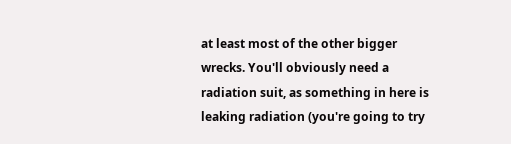at least most of the other bigger wrecks. You'll obviously need a radiation suit, as something in here is leaking radiation (you're going to try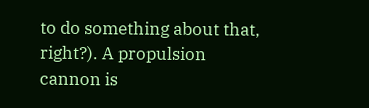to do something about that, right?). A propulsion cannon is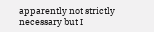apparently not strictly necessary but I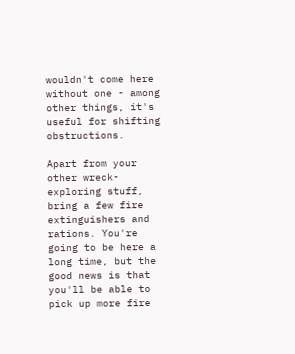wouldn't come here without one - among other things, it's useful for shifting obstructions.

Apart from your other wreck-exploring stuff, bring a few fire extinguishers and rations. You're going to be here a long time, but the good news is that you'll be able to pick up more fire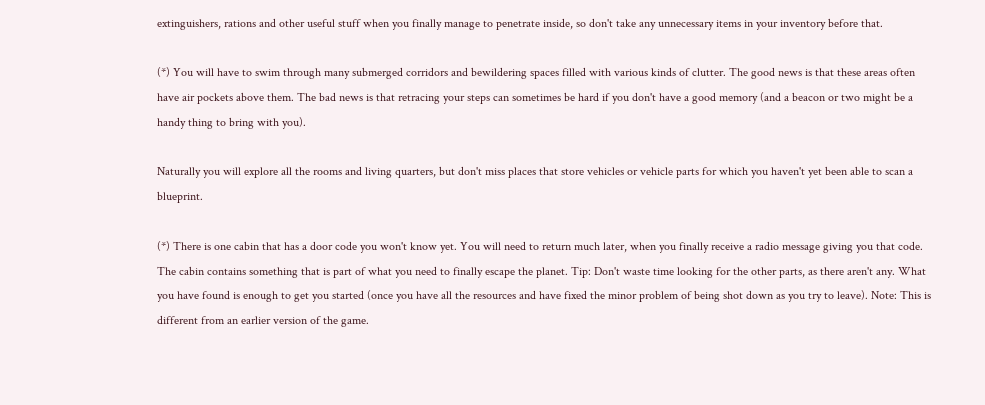extinguishers, rations and other useful stuff when you finally manage to penetrate inside, so don't take any unnecessary items in your inventory before that.

(*) You will have to swim through many submerged corridors and bewildering spaces filled with various kinds of clutter. The good news is that these areas often have air pockets above them. The bad news is that retracing your steps can sometimes be hard if you don't have a good memory (and a beacon or two might be a handy thing to bring with you).

Naturally you will explore all the rooms and living quarters, but don't miss places that store vehicles or vehicle parts for which you haven't yet been able to scan a blueprint.

(*) There is one cabin that has a door code you won't know yet. You will need to return much later, when you finally receive a radio message giving you that code. The cabin contains something that is part of what you need to finally escape the planet. Tip: Don't waste time looking for the other parts, as there aren't any. What you have found is enough to get you started (once you have all the resources and have fixed the minor problem of being shot down as you try to leave). Note: This is different from an earlier version of the game.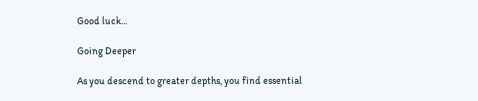Good luck...

Going Deeper

As you descend to greater depths, you find essential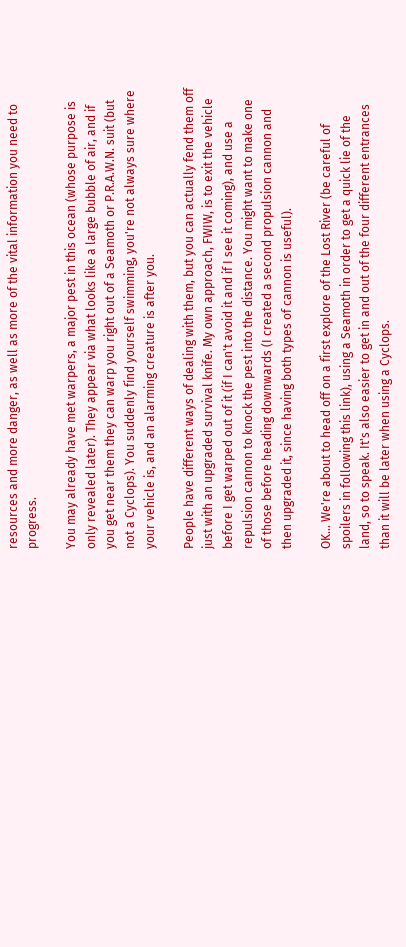resources and more danger, as well as more of the vital information you need to progress.

You may already have met warpers, a major pest in this ocean (whose purpose is only revealed later). They appear via what looks like a large bubble of air, and if you get near them they can warp you right out of a Seamoth or P.R.A.W.N. suit (but not a Cyclops). You suddenly find yourself swimming, you're not always sure where your vehicle is, and an alarming creature is after you.

People have different ways of dealing with them, but you can actually fend them off just with an upgraded survival knife. My own approach, FWIW, is to exit the vehicle before I get warped out of it (if I can't avoid it and if I see it coming), and use a repulsion cannon to knock the pest into the distance. You might want to make one of those before heading downwards (I created a second propulsion cannon and then upgraded it, since having both types of cannon is useful).

OK... We're about to head off on a first explore of the Lost River (be careful of spoilers in following this link), using a Seamoth in order to get a quick lie of the land, so to speak. It's also easier to get in and out of the four different entrances than it will be later when using a Cyclops.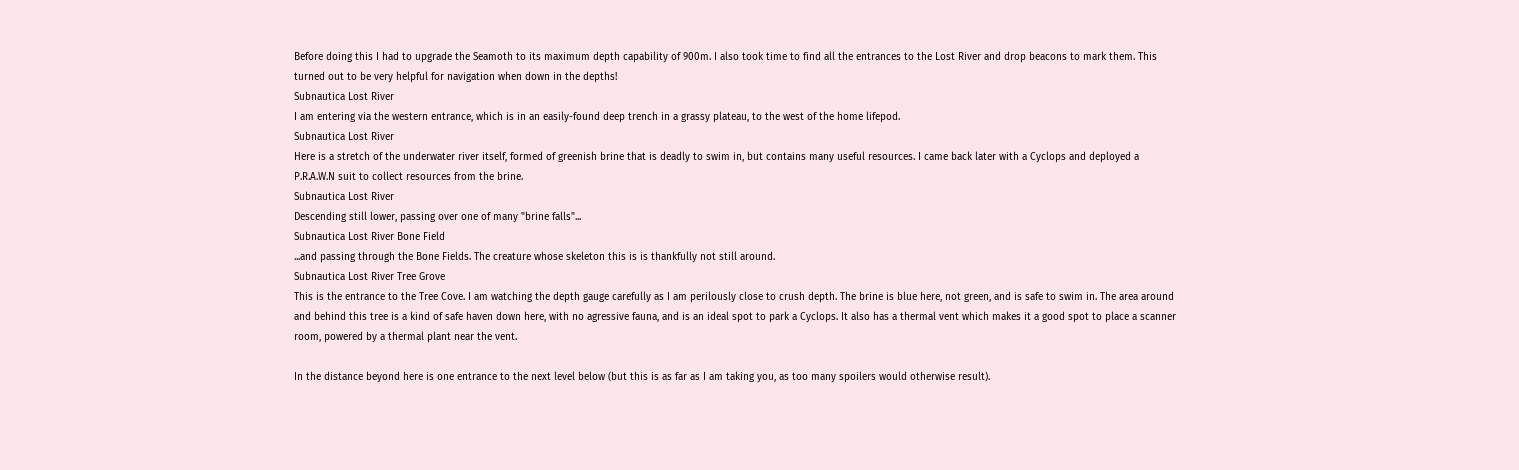Before doing this I had to upgrade the Seamoth to its maximum depth capability of 900m. I also took time to find all the entrances to the Lost River and drop beacons to mark them. This turned out to be very helpful for navigation when down in the depths!
Subnautica Lost River
I am entering via the western entrance, which is in an easily-found deep trench in a grassy plateau, to the west of the home lifepod.
Subnautica Lost River
Here is a stretch of the underwater river itself, formed of greenish brine that is deadly to swim in, but contains many useful resources. I came back later with a Cyclops and deployed a P.R.A.W.N suit to collect resources from the brine.
Subnautica Lost River
Descending still lower, passing over one of many "brine falls"...
Subnautica Lost River Bone Field
...and passing through the Bone Fields. The creature whose skeleton this is is thankfully not still around.
Subnautica Lost River Tree Grove
This is the entrance to the Tree Cove. I am watching the depth gauge carefully as I am perilously close to crush depth. The brine is blue here, not green, and is safe to swim in. The area around and behind this tree is a kind of safe haven down here, with no agressive fauna, and is an ideal spot to park a Cyclops. It also has a thermal vent which makes it a good spot to place a scanner room, powered by a thermal plant near the vent.

In the distance beyond here is one entrance to the next level below (but this is as far as I am taking you, as too many spoilers would otherwise result).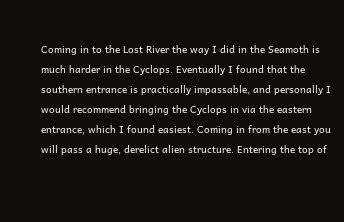Coming in to the Lost River the way I did in the Seamoth is much harder in the Cyclops. Eventually I found that the southern entrance is practically impassable, and personally I would recommend bringing the Cyclops in via the eastern entrance, which I found easiest. Coming in from the east you will pass a huge, derelict alien structure. Entering the top of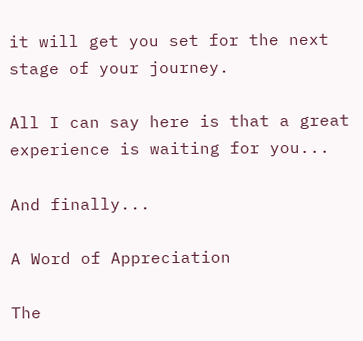it will get you set for the next stage of your journey.

All I can say here is that a great experience is waiting for you...

And finally...

A Word of Appreciation

The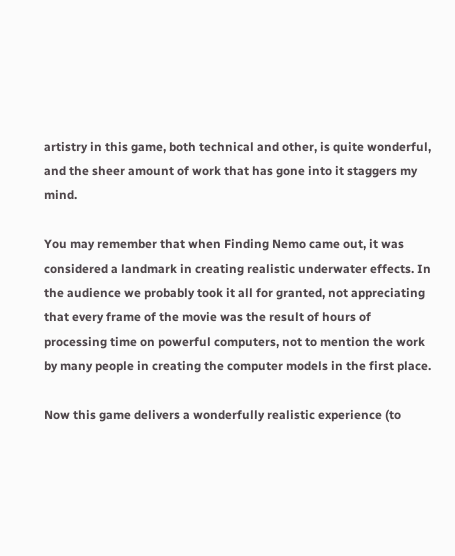artistry in this game, both technical and other, is quite wonderful, and the sheer amount of work that has gone into it staggers my mind.

You may remember that when Finding Nemo came out, it was considered a landmark in creating realistic underwater effects. In the audience we probably took it all for granted, not appreciating that every frame of the movie was the result of hours of processing time on powerful computers, not to mention the work by many people in creating the computer models in the first place.

Now this game delivers a wonderfully realistic experience (to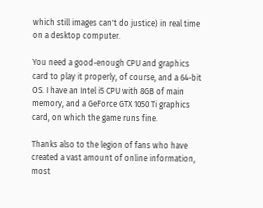which still images can't do justice) in real time on a desktop computer.

You need a good-enough CPU and graphics card to play it properly, of course, and a 64-bit OS. I have an Intel i5 CPU with 8GB of main memory, and a GeForce GTX 1050 Ti graphics card, on which the game runs fine.

Thanks also to the legion of fans who have created a vast amount of online information, most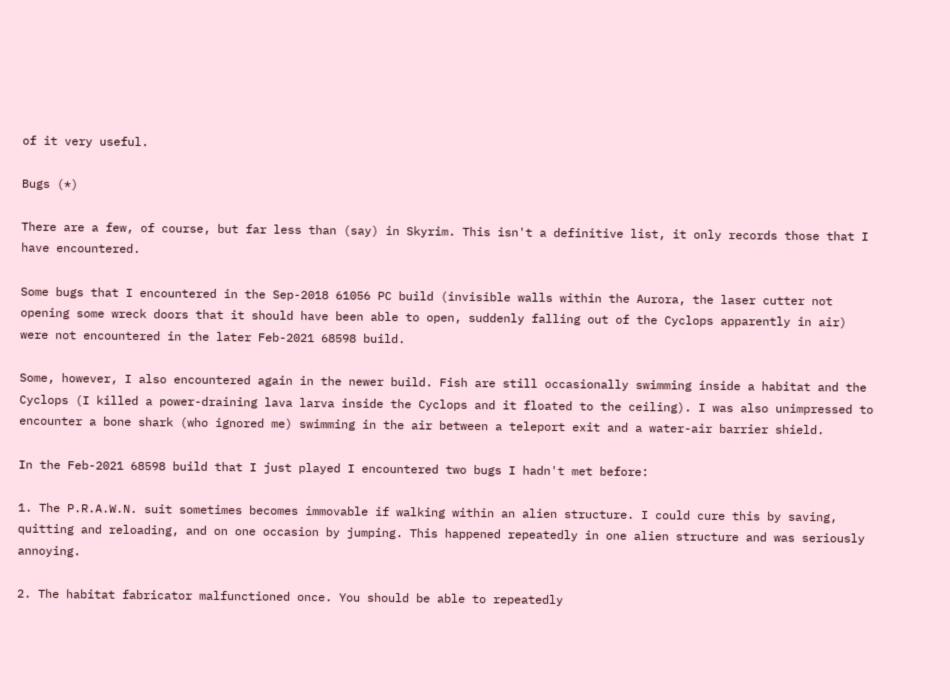of it very useful.

Bugs (*)

There are a few, of course, but far less than (say) in Skyrim. This isn't a definitive list, it only records those that I have encountered.

Some bugs that I encountered in the Sep-2018 61056 PC build (invisible walls within the Aurora, the laser cutter not opening some wreck doors that it should have been able to open, suddenly falling out of the Cyclops apparently in air) were not encountered in the later Feb-2021 68598 build.

Some, however, I also encountered again in the newer build. Fish are still occasionally swimming inside a habitat and the Cyclops (I killed a power-draining lava larva inside the Cyclops and it floated to the ceiling). I was also unimpressed to encounter a bone shark (who ignored me) swimming in the air between a teleport exit and a water-air barrier shield.

In the Feb-2021 68598 build that I just played I encountered two bugs I hadn't met before:

1. The P.R.A.W.N. suit sometimes becomes immovable if walking within an alien structure. I could cure this by saving, quitting and reloading, and on one occasion by jumping. This happened repeatedly in one alien structure and was seriously annoying.

2. The habitat fabricator malfunctioned once. You should be able to repeatedly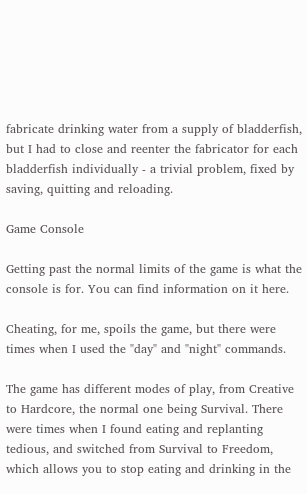fabricate drinking water from a supply of bladderfish, but I had to close and reenter the fabricator for each bladderfish individually - a trivial problem, fixed by saving, quitting and reloading.

Game Console

Getting past the normal limits of the game is what the console is for. You can find information on it here.

Cheating, for me, spoils the game, but there were times when I used the "day" and "night" commands.

The game has different modes of play, from Creative to Hardcore, the normal one being Survival. There were times when I found eating and replanting tedious, and switched from Survival to Freedom, which allows you to stop eating and drinking in the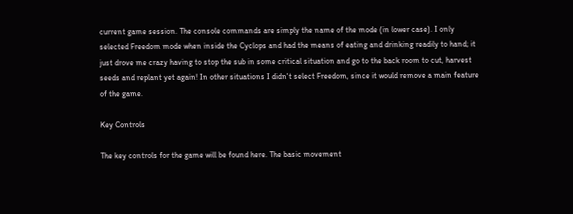current game session. The console commands are simply the name of the mode (in lower case). I only selected Freedom mode when inside the Cyclops and had the means of eating and drinking readily to hand; it just drove me crazy having to stop the sub in some critical situation and go to the back room to cut, harvest seeds and replant yet again! In other situations I didn't select Freedom, since it would remove a main feature of the game.

Key Controls

The key controls for the game will be found here. The basic movement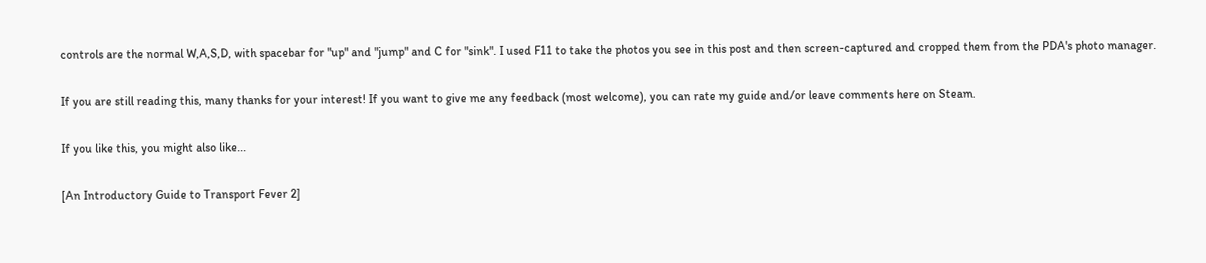controls are the normal W,A,S,D, with spacebar for "up" and "jump" and C for "sink". I used F11 to take the photos you see in this post and then screen-captured and cropped them from the PDA's photo manager.

If you are still reading this, many thanks for your interest! If you want to give me any feedback (most welcome), you can rate my guide and/or leave comments here on Steam.

If you like this, you might also like...

[An Introductory Guide to Transport Fever 2]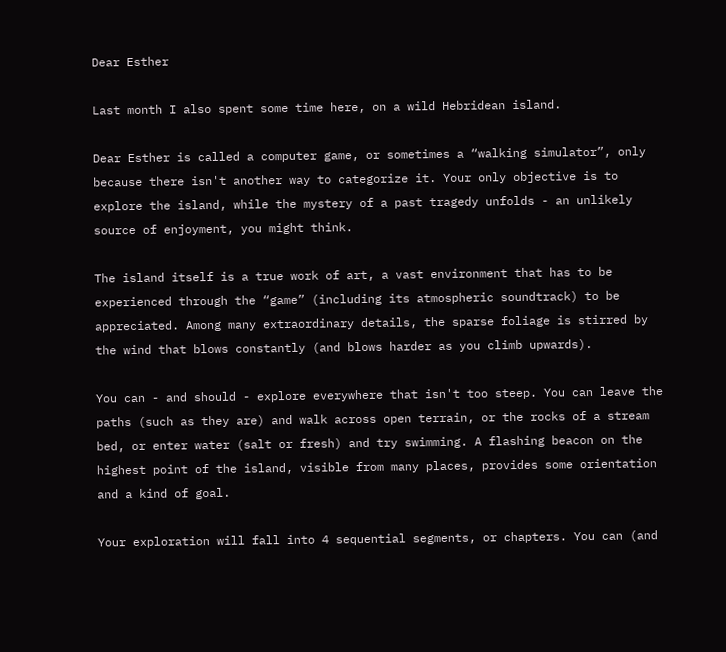Dear Esther

Last month I also spent some time here, on a wild Hebridean island.

Dear Esther is called a computer game, or sometimes a “walking simulator”, only because there isn't another way to categorize it. Your only objective is to explore the island, while the mystery of a past tragedy unfolds - an unlikely source of enjoyment, you might think.

The island itself is a true work of art, a vast environment that has to be experienced through the “game” (including its atmospheric soundtrack) to be appreciated. Among many extraordinary details, the sparse foliage is stirred by the wind that blows constantly (and blows harder as you climb upwards).

You can - and should - explore everywhere that isn't too steep. You can leave the paths (such as they are) and walk across open terrain, or the rocks of a stream bed, or enter water (salt or fresh) and try swimming. A flashing beacon on the highest point of the island, visible from many places, provides some orientation and a kind of goal.

Your exploration will fall into 4 sequential segments, or chapters. You can (and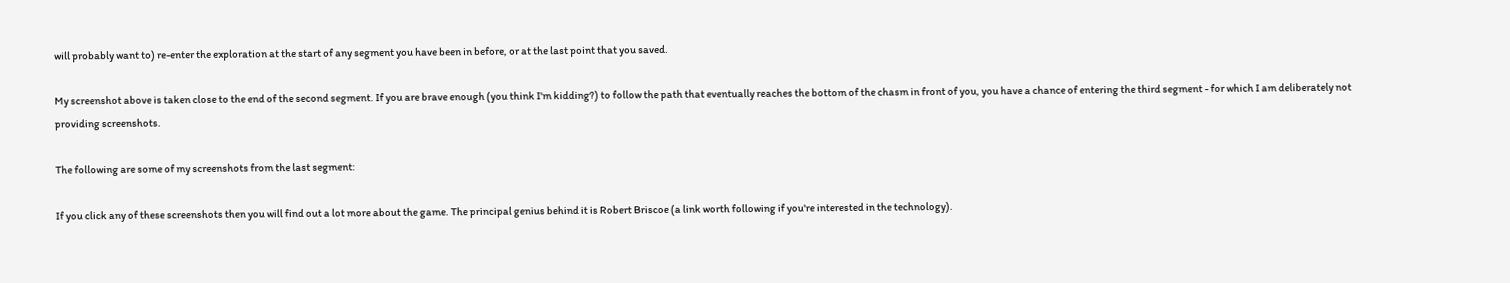will probably want to) re-enter the exploration at the start of any segment you have been in before, or at the last point that you saved.

My screenshot above is taken close to the end of the second segment. If you are brave enough (you think I'm kidding?) to follow the path that eventually reaches the bottom of the chasm in front of you, you have a chance of entering the third segment - for which I am deliberately not providing screenshots.

The following are some of my screenshots from the last segment:

If you click any of these screenshots then you will find out a lot more about the game. The principal genius behind it is Robert Briscoe (a link worth following if you're interested in the technology).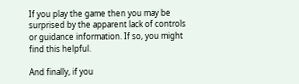If you play the game then you may be surprised by the apparent lack of controls or guidance information. If so, you might find this helpful.

And finally, if you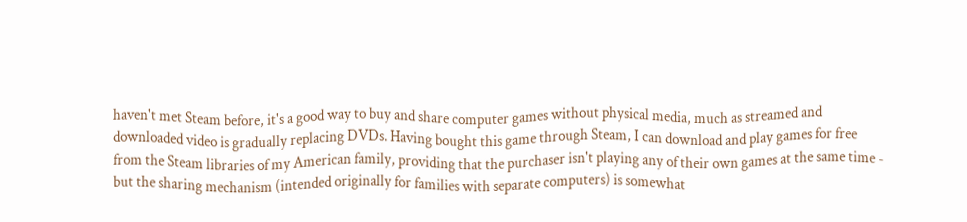haven't met Steam before, it's a good way to buy and share computer games without physical media, much as streamed and downloaded video is gradually replacing DVDs. Having bought this game through Steam, I can download and play games for free from the Steam libraries of my American family, providing that the purchaser isn't playing any of their own games at the same time - but the sharing mechanism (intended originally for families with separate computers) is somewhat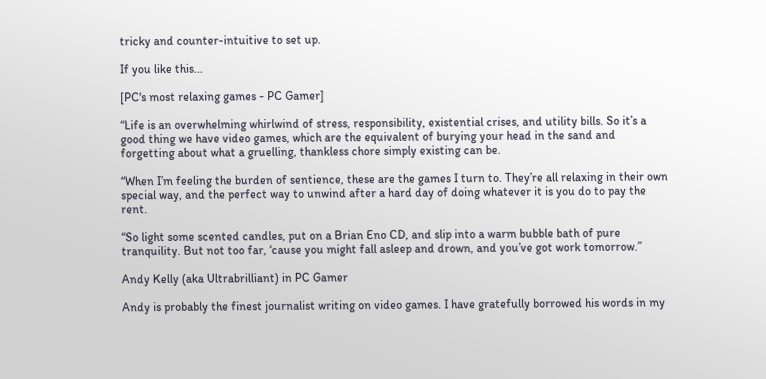tricky and counter-intuitive to set up.

If you like this...

[PC's most relaxing games - PC Gamer]

“Life is an overwhelming whirlwind of stress, responsibility, existential crises, and utility bills. So it’s a good thing we have video games, which are the equivalent of burying your head in the sand and forgetting about what a gruelling, thankless chore simply existing can be.

“When I’m feeling the burden of sentience, these are the games I turn to. They’re all relaxing in their own special way, and the perfect way to unwind after a hard day of doing whatever it is you do to pay the rent.

“So light some scented candles, put on a Brian Eno CD, and slip into a warm bubble bath of pure tranquility. But not too far, ‘cause you might fall asleep and drown, and you’ve got work tomorrow.”

Andy Kelly (aka Ultrabrilliant) in PC Gamer

Andy is probably the finest journalist writing on video games. I have gratefully borrowed his words in my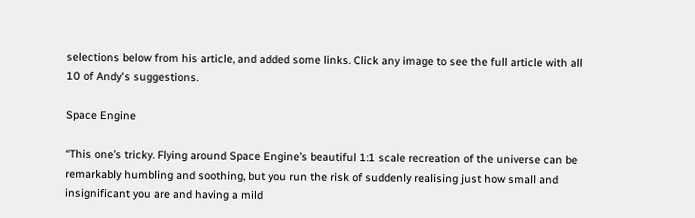selections below from his article, and added some links. Click any image to see the full article with all 10 of Andy's suggestions.

Space Engine

“This one’s tricky. Flying around Space Engine’s beautiful 1:1 scale recreation of the universe can be remarkably humbling and soothing, but you run the risk of suddenly realising just how small and insignificant you are and having a mild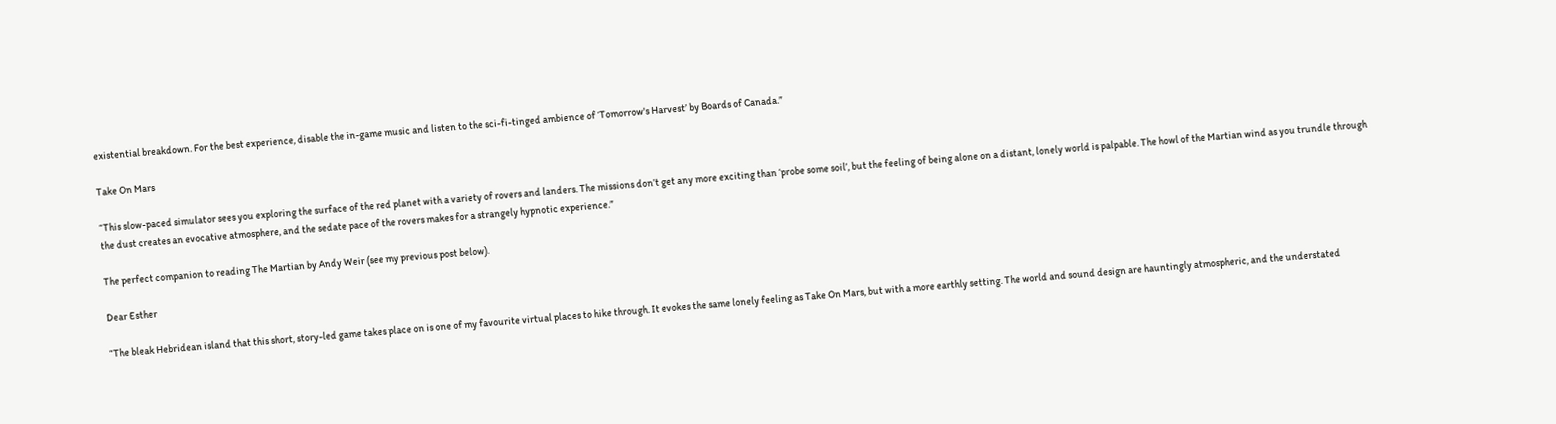existential breakdown. For the best experience, disable the in-game music and listen to the sci-fi-tinged ambience of ‘Tomorrow's Harvest’ by Boards of Canada.”

Take On Mars

“This slow-paced simulator sees you exploring the surface of the red planet with a variety of rovers and landers. The missions don’t get any more exciting than ‘probe some soil’, but the feeling of being alone on a distant, lonely world is palpable. The howl of the Martian wind as you trundle through the dust creates an evocative atmosphere, and the sedate pace of the rovers makes for a strangely hypnotic experience.”

The perfect companion to reading The Martian by Andy Weir (see my previous post below).

Dear Esther

“The bleak Hebridean island that this short, story-led game takes place on is one of my favourite virtual places to hike through. It evokes the same lonely feeling as Take On Mars, but with a more earthly setting. The world and sound design are hauntingly atmospheric, and the understated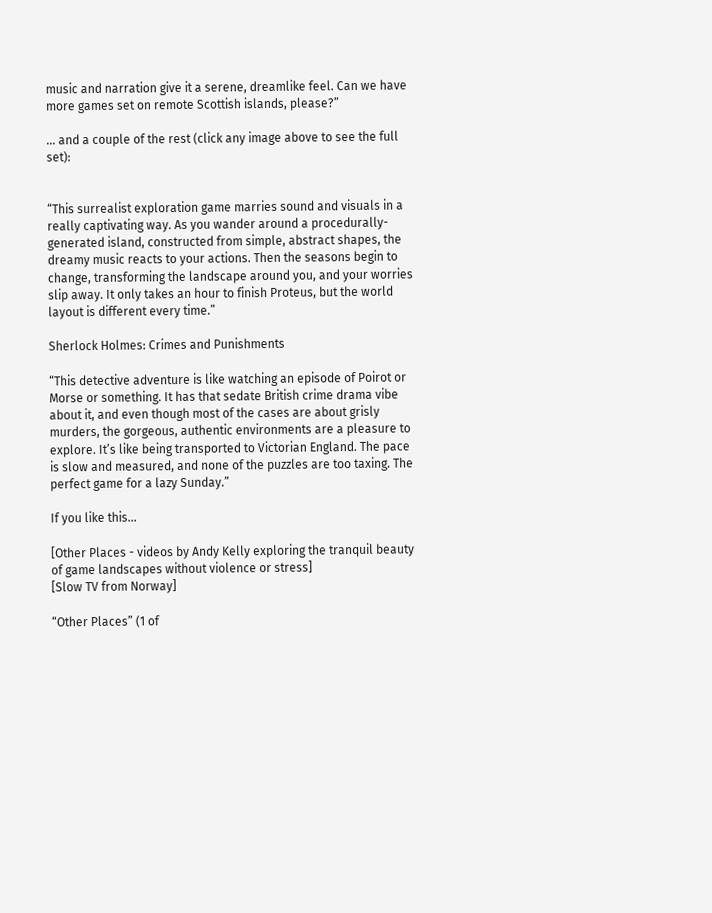music and narration give it a serene, dreamlike feel. Can we have more games set on remote Scottish islands, please?”

... and a couple of the rest (click any image above to see the full set):


“This surrealist exploration game marries sound and visuals in a really captivating way. As you wander around a procedurally-generated island, constructed from simple, abstract shapes, the dreamy music reacts to your actions. Then the seasons begin to change, transforming the landscape around you, and your worries slip away. It only takes an hour to finish Proteus, but the world layout is different every time.”

Sherlock Holmes: Crimes and Punishments

“This detective adventure is like watching an episode of Poirot or Morse or something. It has that sedate British crime drama vibe about it, and even though most of the cases are about grisly murders, the gorgeous, authentic environments are a pleasure to explore. It’s like being transported to Victorian England. The pace is slow and measured, and none of the puzzles are too taxing. The perfect game for a lazy Sunday.”

If you like this...

[Other Places - videos by Andy Kelly exploring the tranquil beauty of game landscapes without violence or stress]
[Slow TV from Norway]

“Other Places” (1 of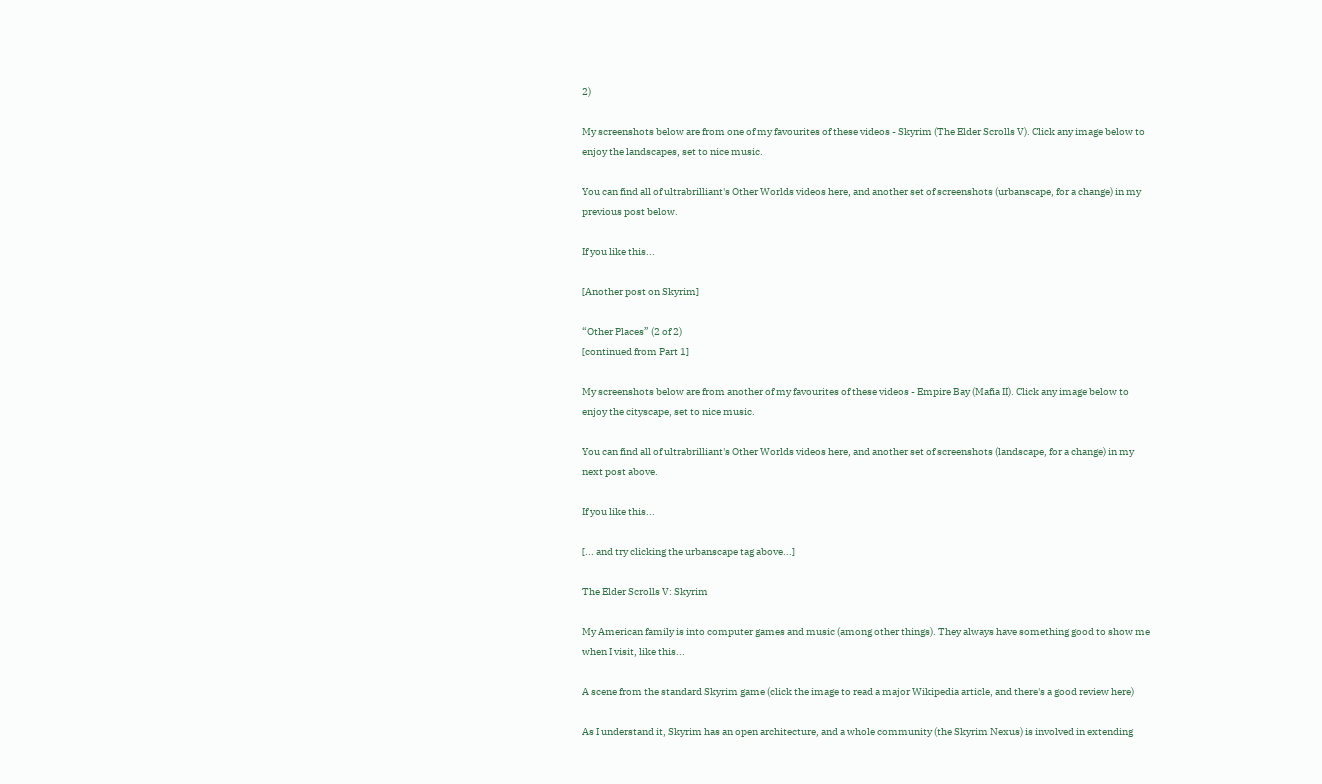2)

My screenshots below are from one of my favourites of these videos - Skyrim (The Elder Scrolls V). Click any image below to enjoy the landscapes, set to nice music.

You can find all of ultrabrilliant's Other Worlds videos here, and another set of screenshots (urbanscape, for a change) in my previous post below.

If you like this...

[Another post on Skyrim]

“Other Places” (2 of 2)
[continued from Part 1]

My screenshots below are from another of my favourites of these videos - Empire Bay (Mafia II). Click any image below to enjoy the cityscape, set to nice music.

You can find all of ultrabrilliant's Other Worlds videos here, and another set of screenshots (landscape, for a change) in my next post above.

If you like this...

[... and try clicking the urbanscape tag above...]

The Elder Scrolls V: Skyrim

My American family is into computer games and music (among other things). They always have something good to show me when I visit, like this...

A scene from the standard Skyrim game (click the image to read a major Wikipedia article, and there's a good review here)

As I understand it, Skyrim has an open architecture, and a whole community (the Skyrim Nexus) is involved in extending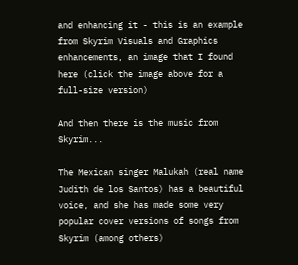and enhancing it - this is an example from Skyrim Visuals and Graphics enhancements, an image that I found here (click the image above for a full-size version)

And then there is the music from Skyrim...

The Mexican singer Malukah (real name Judith de los Santos) has a beautiful voice, and she has made some very popular cover versions of songs from Skyrim (among others)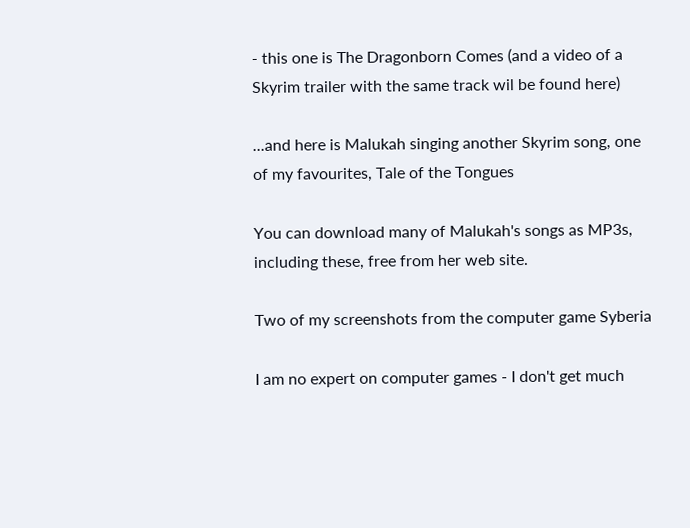- this one is The Dragonborn Comes (and a video of a Skyrim trailer with the same track wil be found here)

...and here is Malukah singing another Skyrim song, one of my favourites, Tale of the Tongues

You can download many of Malukah's songs as MP3s, including these, free from her web site.

Two of my screenshots from the computer game Syberia

I am no expert on computer games - I don't get much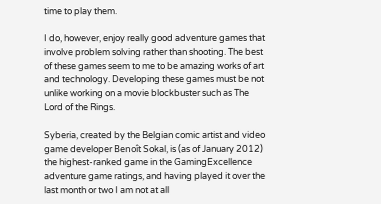time to play them.

I do, however, enjoy really good adventure games that involve problem solving rather than shooting. The best of these games seem to me to be amazing works of art and technology. Developing these games must be not unlike working on a movie blockbuster such as The Lord of the Rings.

Syberia, created by the Belgian comic artist and video game developer Benoît Sokal, is (as of January 2012) the highest-ranked game in the GamingExcellence adventure game ratings, and having played it over the last month or two I am not at all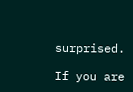surprised.

If you are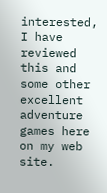interested, I have reviewed this and some other excellent adventure games here on my web site.